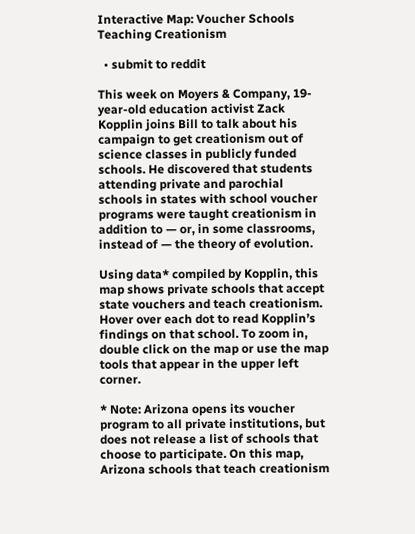Interactive Map: Voucher Schools Teaching Creationism

  • submit to reddit

This week on Moyers & Company, 19-year-old education activist Zack Kopplin joins Bill to talk about his campaign to get creationism out of science classes in publicly funded schools. He discovered that students attending private and parochial schools in states with school voucher programs were taught creationism in addition to — or, in some classrooms, instead of — the theory of evolution.

Using data* compiled by Kopplin, this map shows private schools that accept state vouchers and teach creationism. Hover over each dot to read Kopplin’s findings on that school. To zoom in, double click on the map or use the map tools that appear in the upper left corner.

* Note: Arizona opens its voucher program to all private institutions, but does not release a list of schools that choose to participate. On this map, Arizona schools that teach creationism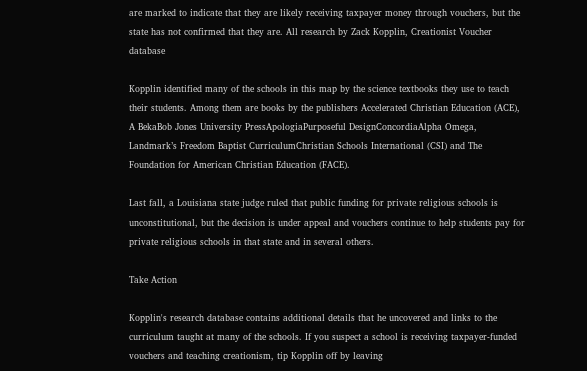are marked to indicate that they are likely receiving taxpayer money through vouchers, but the state has not confirmed that they are. All research by Zack Kopplin, Creationist Voucher database

Kopplin identified many of the schools in this map by the science textbooks they use to teach their students. Among them are books by the publishers Accelerated Christian Education (ACE), A BekaBob Jones University PressApologiaPurposeful DesignConcordiaAlpha Omega, Landmark’s Freedom Baptist CurriculumChristian Schools International (CSI) and The Foundation for American Christian Education (FACE).

Last fall, a Louisiana state judge ruled that public funding for private religious schools is unconstitutional, but the decision is under appeal and vouchers continue to help students pay for private religious schools in that state and in several others.

Take Action

Kopplin's research database contains additional details that he uncovered and links to the curriculum taught at many of the schools. If you suspect a school is receiving taxpayer-funded vouchers and teaching creationism, tip Kopplin off by leaving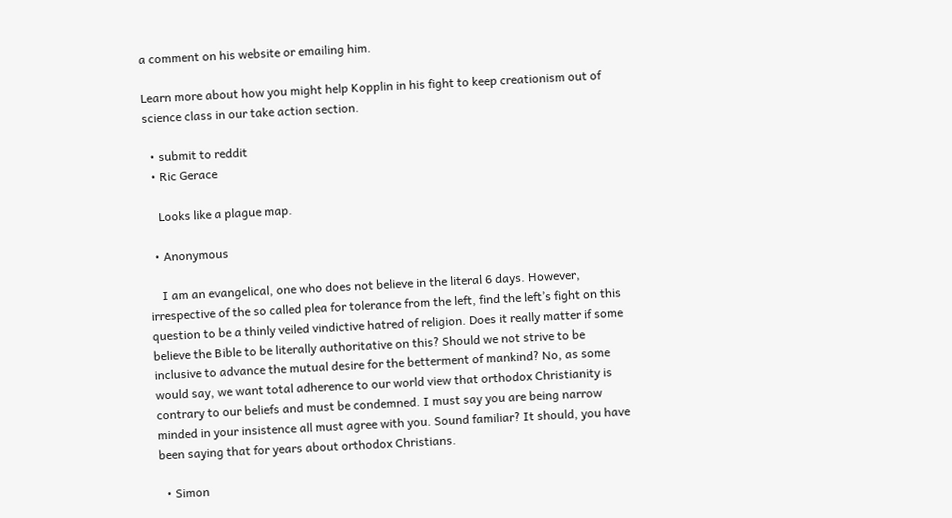a comment on his website or emailing him.

Learn more about how you might help Kopplin in his fight to keep creationism out of science class in our take action section.

  • submit to reddit
  • Ric Gerace

    Looks like a plague map.

  • Anonymous

    I am an evangelical, one who does not believe in the literal 6 days. However, irrespective of the so called plea for tolerance from the left, find the left’s fight on this question to be a thinly veiled vindictive hatred of religion. Does it really matter if some believe the Bible to be literally authoritative on this? Should we not strive to be inclusive to advance the mutual desire for the betterment of mankind? No, as some would say, we want total adherence to our world view that orthodox Christianity is contrary to our beliefs and must be condemned. I must say you are being narrow minded in your insistence all must agree with you. Sound familiar? It should, you have been saying that for years about orthodox Christians.

  • Simon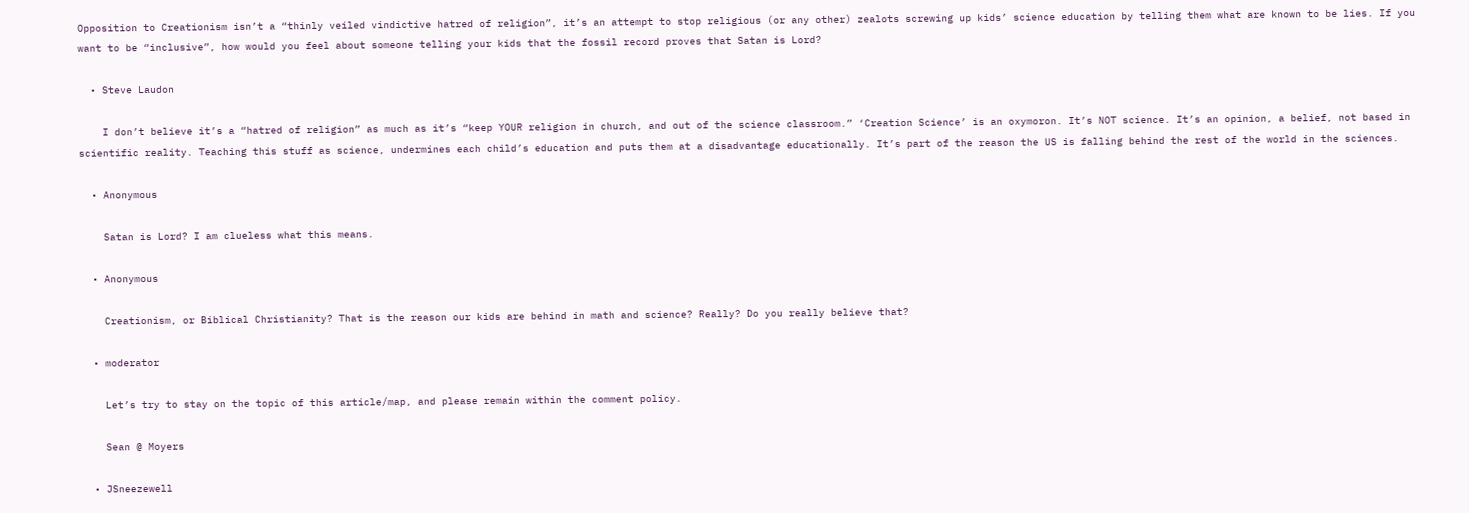Opposition to Creationism isn’t a “thinly veiled vindictive hatred of religion”, it’s an attempt to stop religious (or any other) zealots screwing up kids’ science education by telling them what are known to be lies. If you want to be “inclusive”, how would you feel about someone telling your kids that the fossil record proves that Satan is Lord?

  • Steve Laudon

    I don’t believe it’s a “hatred of religion” as much as it’s “keep YOUR religion in church, and out of the science classroom.” ‘Creation Science’ is an oxymoron. It’s NOT science. It’s an opinion, a belief, not based in scientific reality. Teaching this stuff as science, undermines each child’s education and puts them at a disadvantage educationally. It’s part of the reason the US is falling behind the rest of the world in the sciences.

  • Anonymous

    Satan is Lord? I am clueless what this means.

  • Anonymous

    Creationism, or Biblical Christianity? That is the reason our kids are behind in math and science? Really? Do you really believe that?

  • moderator

    Let’s try to stay on the topic of this article/map, and please remain within the comment policy.

    Sean @ Moyers

  • JSneezewell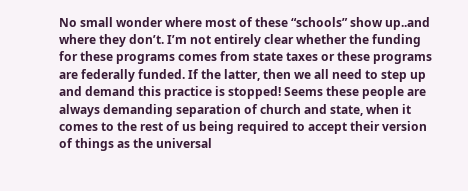No small wonder where most of these “schools” show up..and where they don’t. I’m not entirely clear whether the funding for these programs comes from state taxes or these programs are federally funded. If the latter, then we all need to step up and demand this practice is stopped! Seems these people are always demanding separation of church and state, when it comes to the rest of us being required to accept their version of things as the universal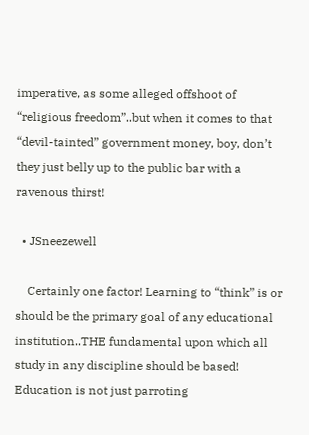imperative, as some alleged offshoot of “religious freedom”..but when it comes to that “devil-tainted” government money, boy, don’t they just belly up to the public bar with a ravenous thirst!

  • JSneezewell

    Certainly one factor! Learning to “think” is or should be the primary goal of any educational institution..THE fundamental upon which all study in any discipline should be based! Education is not just parroting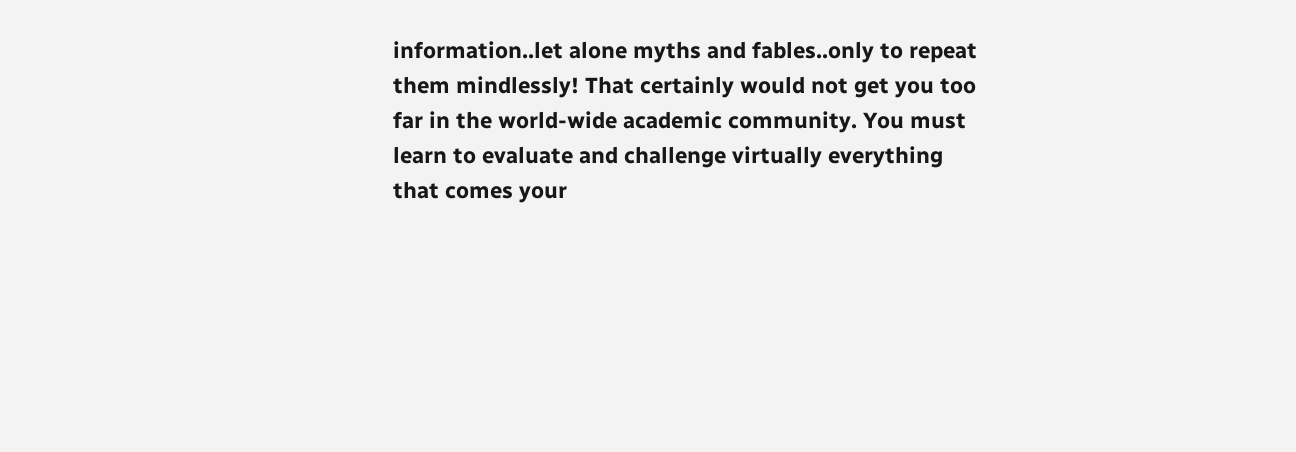information..let alone myths and fables..only to repeat them mindlessly! That certainly would not get you too far in the world-wide academic community. You must learn to evaluate and challenge virtually everything that comes your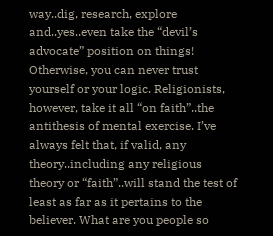way..dig, research, explore and..yes..even take the “devil’s advocate” position on things! Otherwise, you can never trust yourself or your logic. Religionists, however, take it all “on faith”..the antithesis of mental exercise. I’ve always felt that, if valid, any theory..including any religious theory or “faith”..will stand the test of least as far as it pertains to the believer. What are you people so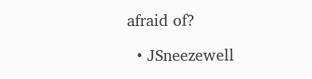afraid of?

  • JSneezewell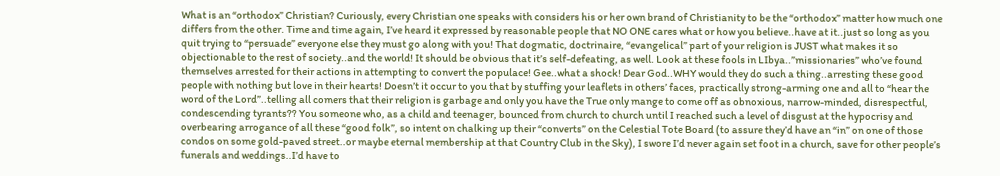What is an “orthodox” Christian? Curiously, every Christian one speaks with considers his or her own brand of Christianity to be the “orthodox” matter how much one differs from the other. Time and time again, I’ve heard it expressed by reasonable people that NO ONE cares what or how you believe..have at it..just so long as you quit trying to “persuade” everyone else they must go along with you! That dogmatic, doctrinaire, “evangelical” part of your religion is JUST what makes it so objectionable to the rest of society..and the world! It should be obvious that it’s self-defeating, as well. Look at these fools in LIbya..”missionaries” who’ve found themselves arrested for their actions in attempting to convert the populace! Gee..what a shock! Dear God..WHY would they do such a thing..arresting these good people with nothing but love in their hearts! Doesn’t it occur to you that by stuffing your leaflets in others’ faces, practically strong-arming one and all to “hear the word of the Lord”..telling all comers that their religion is garbage and only you have the True only mange to come off as obnoxious, narrow-minded, disrespectful, condescending tyrants?? You someone who, as a child and teenager, bounced from church to church until I reached such a level of disgust at the hypocrisy and overbearing arrogance of all these “good folk”, so intent on chalking up their “converts” on the Celestial Tote Board (to assure they’d have an “in” on one of those condos on some gold-paved street..or maybe eternal membership at that Country Club in the Sky), I swore I’d never again set foot in a church, save for other people’s funerals and weddings..I’d have to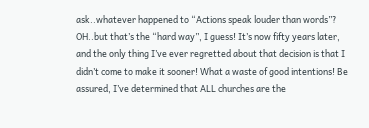ask..whatever happened to “Actions speak louder than words”? OH..but that’s the “hard way”, I guess! It’s now fifty years later, and the only thing I’ve ever regretted about that decision is that I didn’t come to make it sooner! What a waste of good intentions! Be assured, I’ve determined that ALL churches are the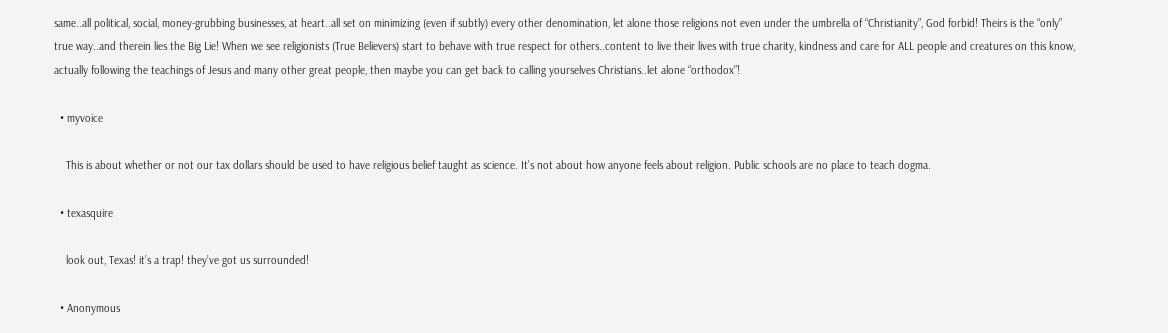same..all political, social, money-grubbing businesses, at heart..all set on minimizing (even if subtly) every other denomination, let alone those religions not even under the umbrella of “Christianity”, God forbid! Theirs is the “only” true way..and therein lies the Big Lie! When we see religionists (True Believers) start to behave with true respect for others..content to live their lives with true charity, kindness and care for ALL people and creatures on this know, actually following the teachings of Jesus and many other great people, then maybe you can get back to calling yourselves Christians..let alone “orthodox”!

  • myvoice

    This is about whether or not our tax dollars should be used to have religious belief taught as science. It’s not about how anyone feels about religion. Public schools are no place to teach dogma.

  • texasquire

    look out, Texas! it’s a trap! they’ve got us surrounded!

  • Anonymous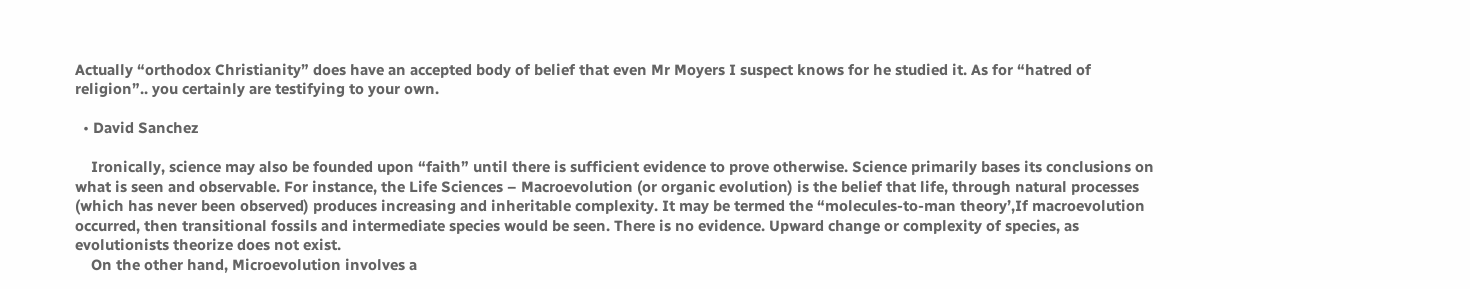Actually “orthodox Christianity” does have an accepted body of belief that even Mr Moyers I suspect knows for he studied it. As for “hatred of religion”.. you certainly are testifying to your own.

  • David Sanchez

    Ironically, science may also be founded upon “faith” until there is sufficient evidence to prove otherwise. Science primarily bases its conclusions on what is seen and observable. For instance, the Life Sciences – Macroevolution (or organic evolution) is the belief that life, through natural processes (which has never been observed) produces increasing and inheritable complexity. It may be termed the “molecules-to-man theory’,If macroevolution occurred, then transitional fossils and intermediate species would be seen. There is no evidence. Upward change or complexity of species, as evolutionists theorize does not exist.
    On the other hand, Microevolution involves a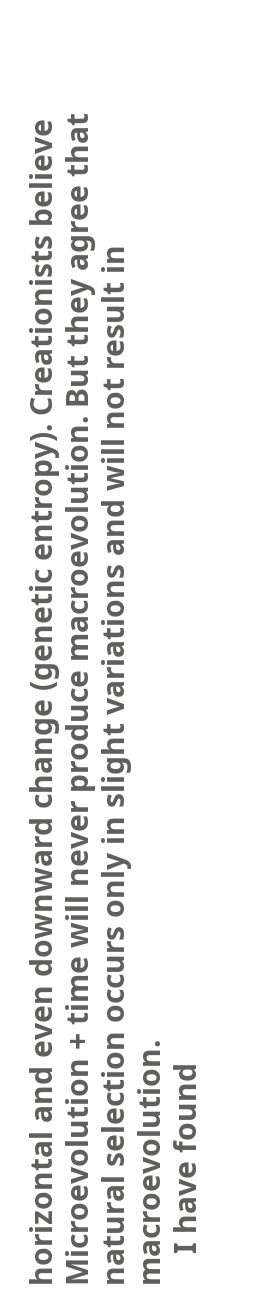horizontal and even downward change (genetic entropy). Creationists believe Microevolution + time will never produce macroevolution. But they agree that natural selection occurs only in slight variations and will not result in macroevolution.
    I have found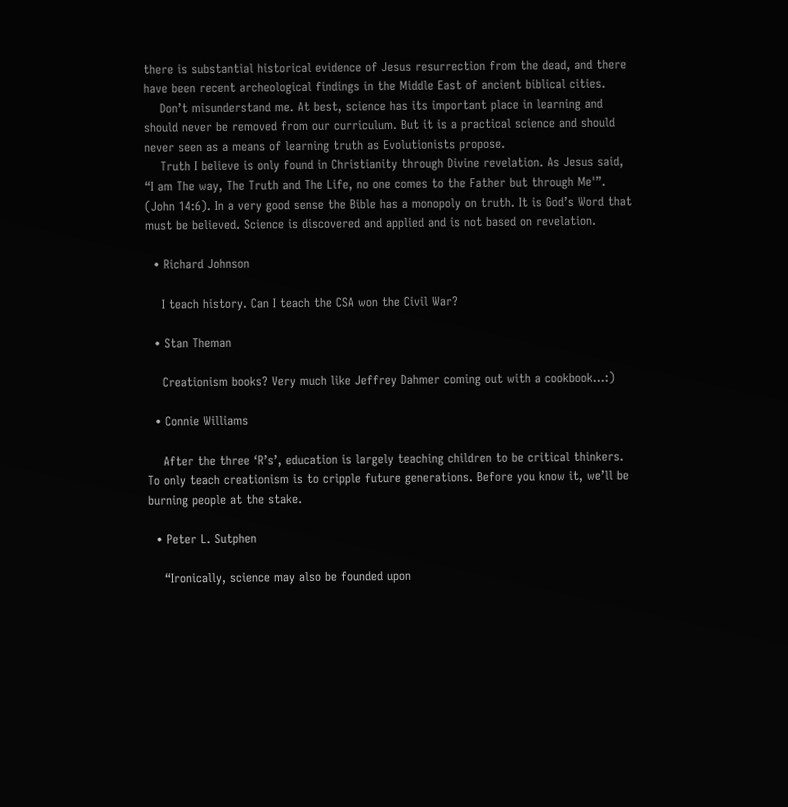there is substantial historical evidence of Jesus resurrection from the dead, and there have been recent archeological findings in the Middle East of ancient biblical cities.
    Don’t misunderstand me. At best, science has its important place in learning and should never be removed from our curriculum. But it is a practical science and should never seen as a means of learning truth as Evolutionists propose.
    Truth I believe is only found in Christianity through Divine revelation. As Jesus said, “I am The way, The Truth and The Life, no one comes to the Father but through Me'”. (John 14:6). In a very good sense the Bible has a monopoly on truth. It is God’s Word that must be believed. Science is discovered and applied and is not based on revelation.

  • Richard Johnson

    I teach history. Can I teach the CSA won the Civil War?

  • Stan Theman

    Creationism books? Very much like Jeffrey Dahmer coming out with a cookbook…:)

  • Connie Williams

    After the three ‘R’s’, education is largely teaching children to be critical thinkers. To only teach creationism is to cripple future generations. Before you know it, we’ll be burning people at the stake.

  • Peter L. Sutphen

    “Ironically, science may also be founded upon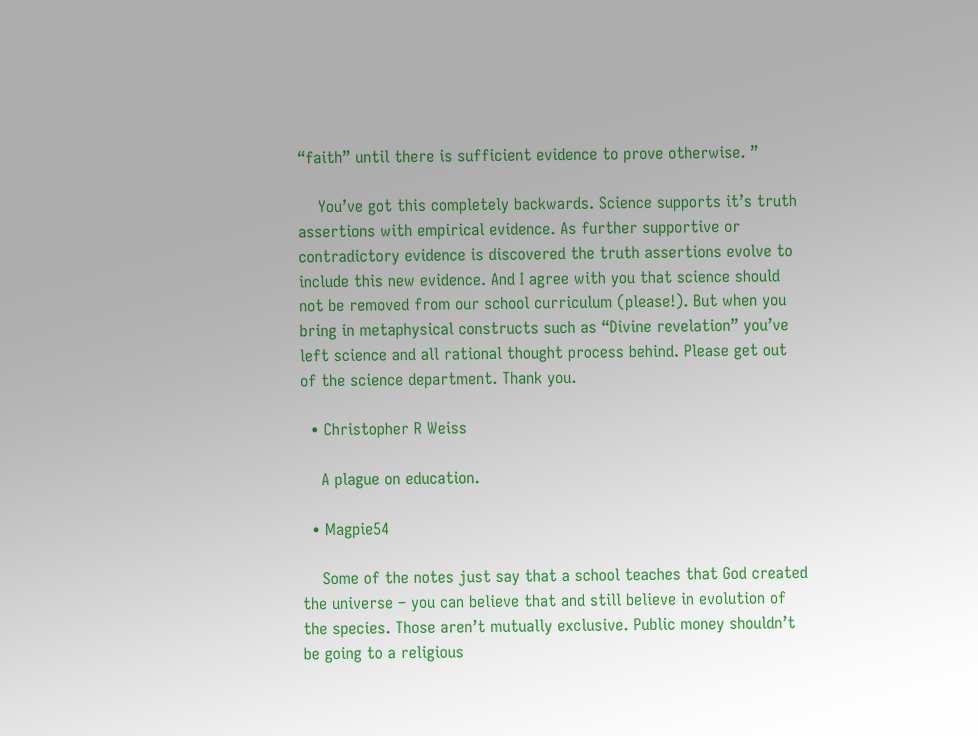“faith” until there is sufficient evidence to prove otherwise. ”

    You’ve got this completely backwards. Science supports it’s truth assertions with empirical evidence. As further supportive or contradictory evidence is discovered the truth assertions evolve to include this new evidence. And I agree with you that science should not be removed from our school curriculum (please!). But when you bring in metaphysical constructs such as “Divine revelation” you’ve left science and all rational thought process behind. Please get out of the science department. Thank you.

  • Christopher R Weiss

    A plague on education.

  • Magpie54

    Some of the notes just say that a school teaches that God created the universe – you can believe that and still believe in evolution of the species. Those aren’t mutually exclusive. Public money shouldn’t be going to a religious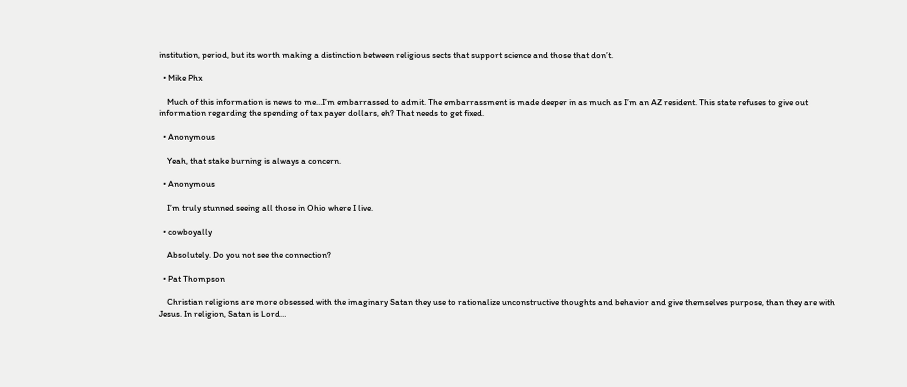institution, period, but its worth making a distinction between religious sects that support science and those that don’t.

  • Mike Phx

    Much of this information is news to me…I’m embarrassed to admit. The embarrassment is made deeper in as much as I’m an AZ resident. This state refuses to give out information regarding the spending of tax payer dollars, eh? That needs to get fixed.

  • Anonymous

    Yeah, that stake burning is always a concern.

  • Anonymous

    I’m truly stunned seeing all those in Ohio where I live.

  • cowboyally

    Absolutely. Do you not see the connection?

  • Pat Thompson

    Christian religions are more obsessed with the imaginary Satan they use to rationalize unconstructive thoughts and behavior and give themselves purpose, than they are with Jesus. In religion, Satan is Lord…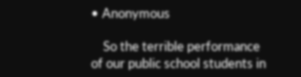• Anonymous

    So the terrible performance of our public school students in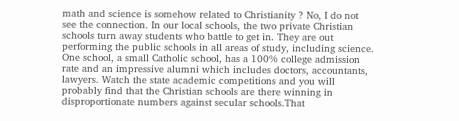math and science is somehow related to Christianity ? No, I do not see the connection. In our local schools, the two private Christian schools turn away students who battle to get in. They are out performing the public schools in all areas of study, including science. One school, a small Catholic school, has a 100% college admission rate and an impressive alumni which includes doctors, accountants, lawyers. Watch the state academic competitions and you will probably find that the Christian schools are there winning in disproportionate numbers against secular schools.That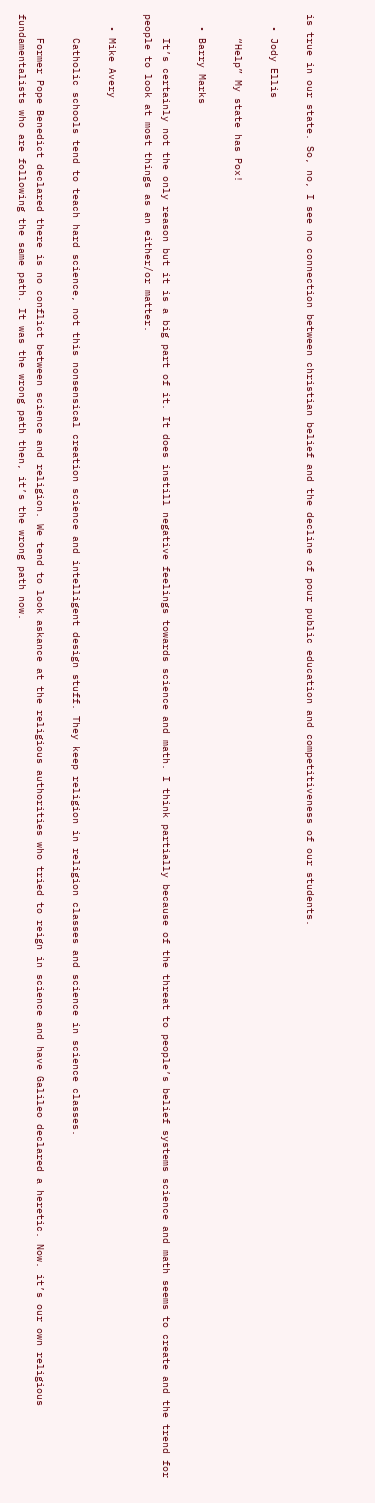is true in our state. So, no, I see no connection between christian belief and the decline of pour public education and competitiveness of our students.

  • Jody Ellis

    “Help” My state has Pox!

  • Barry Marks

    It’s certainly not the only reason but it is a big part of it. It does instill negative feelings towards science and math. I think partially because of the threat to people’s belief systems science and math seems to create and the trend for people to look at most things as an either/or matter.

  • Mike Avery

    Catholic schools tend to teach hard science, not this nonsensical creation science and intelligent design stuff. They keep religion in religion classes and science in science classes.

    Former Pope Benedict declared there is no conflict between science and religion. We tend to look askance at the religious authorities who tried to reign in science and have Galileo declared a heretic. Now. it’s our own religious fundamentalists who are following the same path. It was the wrong path then, it’s the wrong path now.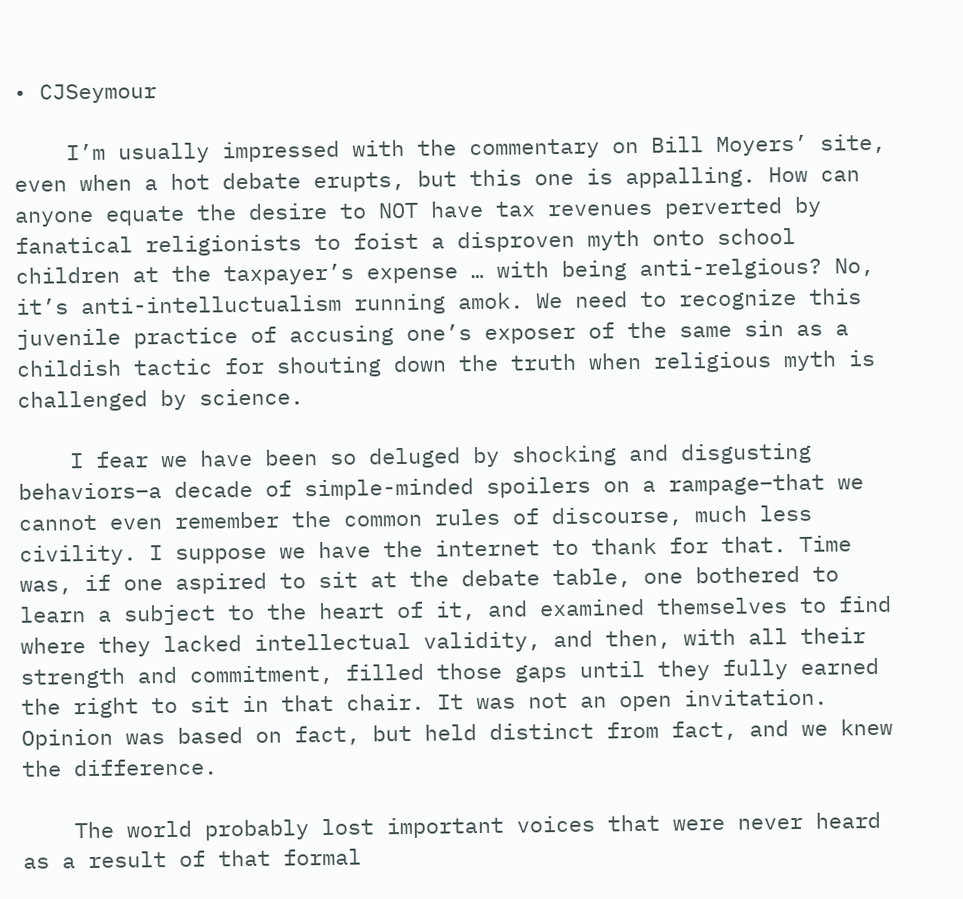• CJSeymour

    I’m usually impressed with the commentary on Bill Moyers’ site, even when a hot debate erupts, but this one is appalling. How can anyone equate the desire to NOT have tax revenues perverted by fanatical religionists to foist a disproven myth onto school children at the taxpayer’s expense … with being anti-relgious? No, it’s anti-intelluctualism running amok. We need to recognize this juvenile practice of accusing one’s exposer of the same sin as a childish tactic for shouting down the truth when religious myth is challenged by science.

    I fear we have been so deluged by shocking and disgusting behaviors–a decade of simple-minded spoilers on a rampage–that we cannot even remember the common rules of discourse, much less civility. I suppose we have the internet to thank for that. Time was, if one aspired to sit at the debate table, one bothered to learn a subject to the heart of it, and examined themselves to find where they lacked intellectual validity, and then, with all their strength and commitment, filled those gaps until they fully earned the right to sit in that chair. It was not an open invitation. Opinion was based on fact, but held distinct from fact, and we knew the difference.

    The world probably lost important voices that were never heard as a result of that formal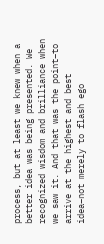process, but at least we knew when a better idea was being presented. We recognized wisdom and brilliance when we saw it. And that was the point–to arrive at the highest and best idea–not merely to flash ego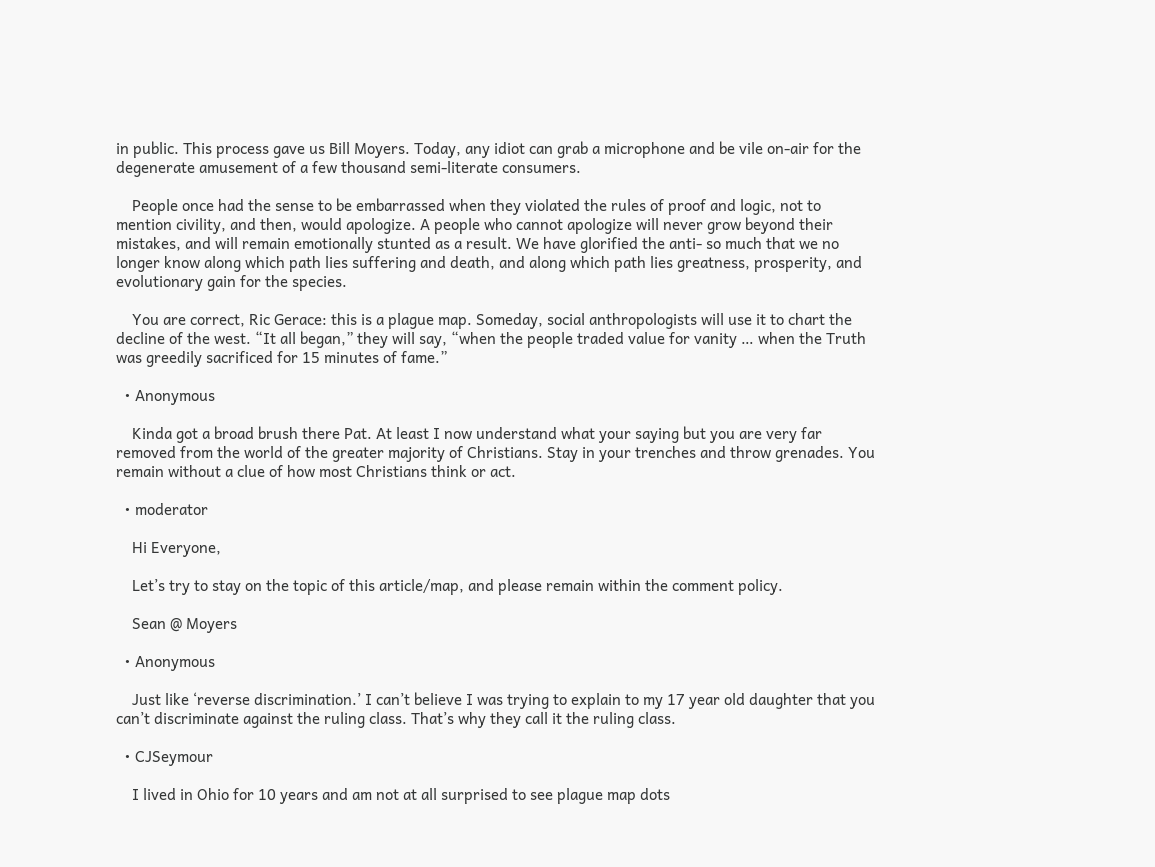in public. This process gave us Bill Moyers. Today, any idiot can grab a microphone and be vile on-air for the degenerate amusement of a few thousand semi-literate consumers.

    People once had the sense to be embarrassed when they violated the rules of proof and logic, not to mention civility, and then, would apologize. A people who cannot apologize will never grow beyond their mistakes, and will remain emotionally stunted as a result. We have glorified the anti- so much that we no longer know along which path lies suffering and death, and along which path lies greatness, prosperity, and evolutionary gain for the species.

    You are correct, Ric Gerace: this is a plague map. Someday, social anthropologists will use it to chart the decline of the west. “It all began,” they will say, “when the people traded value for vanity … when the Truth was greedily sacrificed for 15 minutes of fame.”

  • Anonymous

    Kinda got a broad brush there Pat. At least I now understand what your saying but you are very far removed from the world of the greater majority of Christians. Stay in your trenches and throw grenades. You remain without a clue of how most Christians think or act.

  • moderator

    Hi Everyone,

    Let’s try to stay on the topic of this article/map, and please remain within the comment policy.

    Sean @ Moyers

  • Anonymous

    Just like ‘reverse discrimination.’ I can’t believe I was trying to explain to my 17 year old daughter that you can’t discriminate against the ruling class. That’s why they call it the ruling class.

  • CJSeymour

    I lived in Ohio for 10 years and am not at all surprised to see plague map dots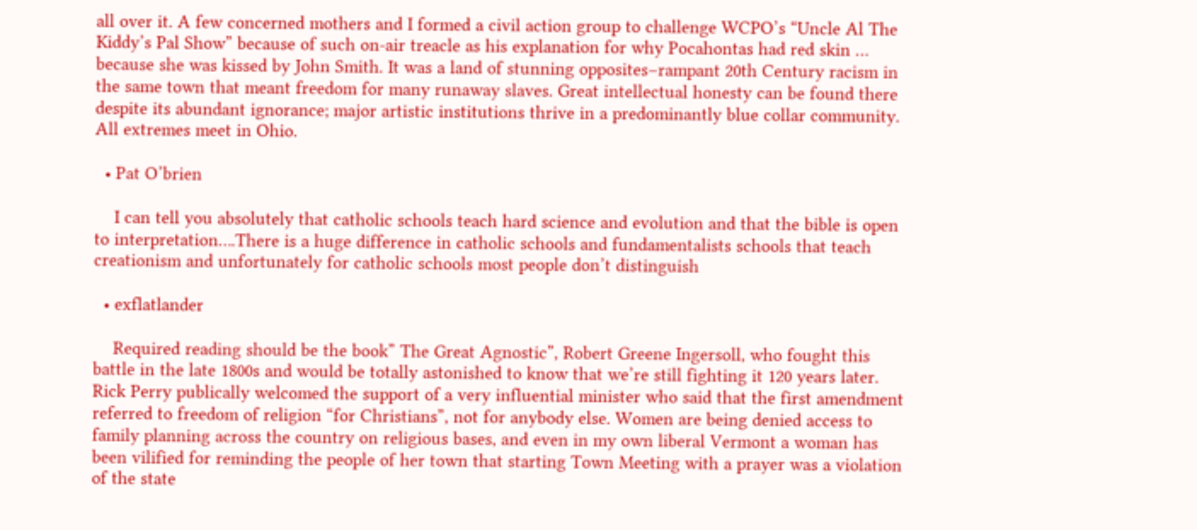all over it. A few concerned mothers and I formed a civil action group to challenge WCPO’s “Uncle Al The Kiddy’s Pal Show” because of such on-air treacle as his explanation for why Pocahontas had red skin … because she was kissed by John Smith. It was a land of stunning opposites–rampant 20th Century racism in the same town that meant freedom for many runaway slaves. Great intellectual honesty can be found there despite its abundant ignorance; major artistic institutions thrive in a predominantly blue collar community. All extremes meet in Ohio.

  • Pat O’brien

    I can tell you absolutely that catholic schools teach hard science and evolution and that the bible is open to interpretation….There is a huge difference in catholic schools and fundamentalists schools that teach creationism and unfortunately for catholic schools most people don’t distinguish

  • exflatlander

    Required reading should be the book” The Great Agnostic”, Robert Greene Ingersoll, who fought this battle in the late 1800s and would be totally astonished to know that we’re still fighting it 120 years later. Rick Perry publically welcomed the support of a very influential minister who said that the first amendment referred to freedom of religion “for Christians”, not for anybody else. Women are being denied access to family planning across the country on religious bases, and even in my own liberal Vermont a woman has been vilified for reminding the people of her town that starting Town Meeting with a prayer was a violation of the state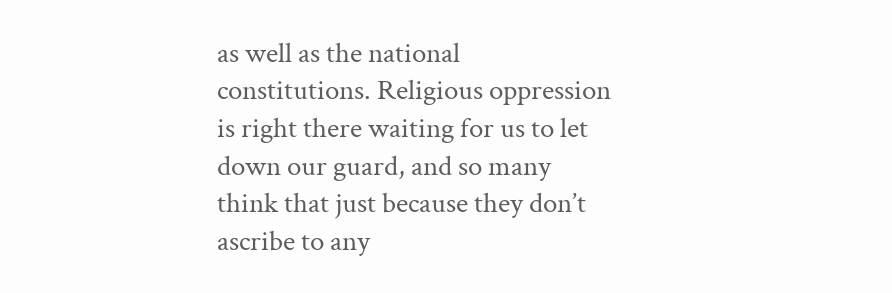as well as the national constitutions. Religious oppression is right there waiting for us to let down our guard, and so many think that just because they don’t ascribe to any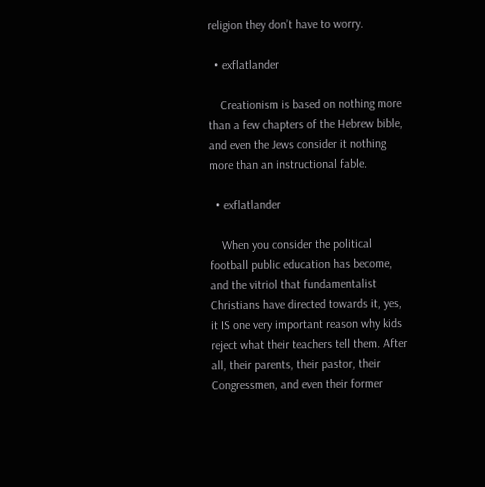religion they don’t have to worry.

  • exflatlander

    Creationism is based on nothing more than a few chapters of the Hebrew bible, and even the Jews consider it nothing more than an instructional fable.

  • exflatlander

    When you consider the political football public education has become, and the vitriol that fundamentalist Christians have directed towards it, yes, it IS one very important reason why kids reject what their teachers tell them. After all, their parents, their pastor, their Congressmen, and even their former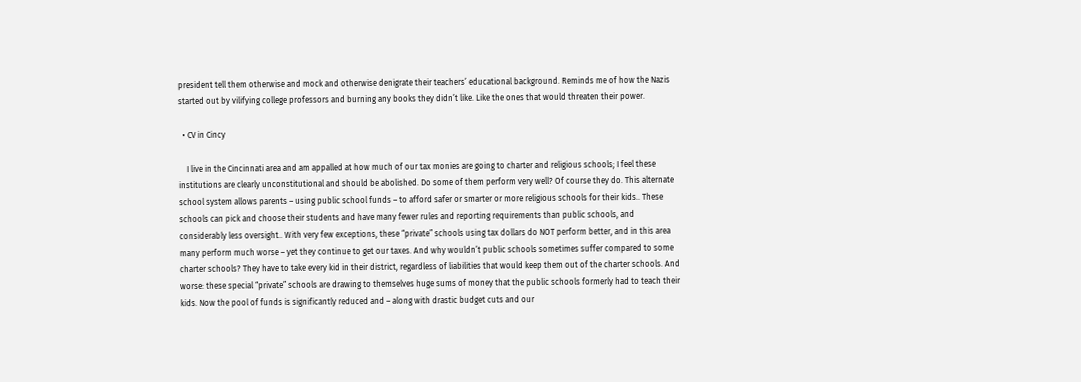president tell them otherwise and mock and otherwise denigrate their teachers’ educational background. Reminds me of how the Nazis started out by vilifying college professors and burning any books they didn’t like. Like the ones that would threaten their power.

  • CV in Cincy

    I live in the Cincinnati area and am appalled at how much of our tax monies are going to charter and religious schools; I feel these institutions are clearly unconstitutional and should be abolished. Do some of them perform very well? Of course they do. This alternate school system allows parents – using public school funds – to afford safer or smarter or more religious schools for their kids.. These schools can pick and choose their students and have many fewer rules and reporting requirements than public schools, and considerably less oversight.. With very few exceptions, these “private” schools using tax dollars do NOT perform better, and in this area many perform much worse – yet they continue to get our taxes. And why wouldn’t public schools sometimes suffer compared to some charter schools? They have to take every kid in their district, regardless of liabilities that would keep them out of the charter schools. And worse: these special “private” schools are drawing to themselves huge sums of money that the public schools formerly had to teach their kids. Now the pool of funds is significantly reduced and – along with drastic budget cuts and our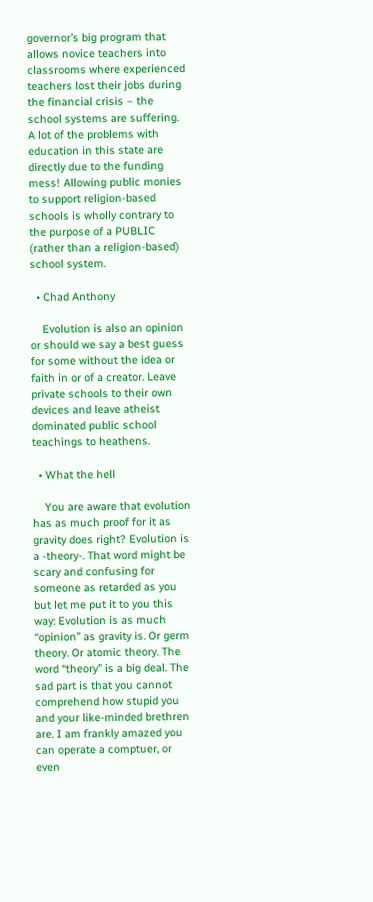governor’s big program that allows novice teachers into classrooms where experienced teachers lost their jobs during the financial crisis – the school systems are suffering. A lot of the problems with education in this state are directly due to the funding mess! Allowing public monies to support religion-based schools is wholly contrary to the purpose of a PUBLIC (rather than a religion-based) school system.

  • Chad Anthony

    Evolution is also an opinion or should we say a best guess for some without the idea or faith in or of a creator. Leave private schools to their own devices and leave atheist dominated public school teachings to heathens.

  • What the hell

    You are aware that evolution has as much proof for it as gravity does right? Evolution is a -theory-. That word might be scary and confusing for someone as retarded as you but let me put it to you this way: Evolution is as much “opinion” as gravity is. Or germ theory. Or atomic theory. The word “theory” is a big deal. The sad part is that you cannot comprehend how stupid you and your like-minded brethren are. I am frankly amazed you can operate a comptuer, or even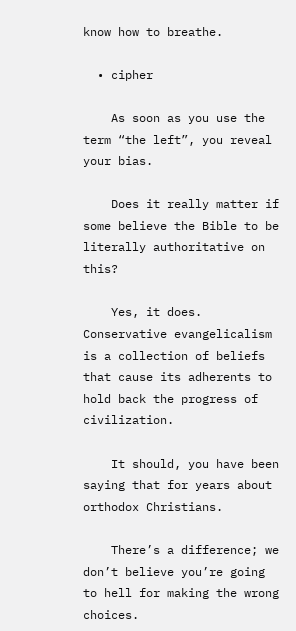know how to breathe.

  • cipher

    As soon as you use the term “the left”, you reveal your bias.

    Does it really matter if some believe the Bible to be literally authoritative on this?

    Yes, it does. Conservative evangelicalism is a collection of beliefs that cause its adherents to hold back the progress of civilization.

    It should, you have been saying that for years about orthodox Christians.

    There’s a difference; we don’t believe you’re going to hell for making the wrong choices.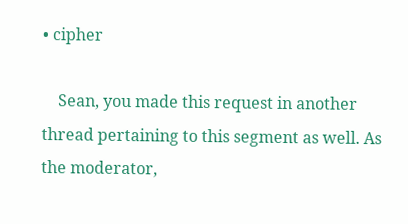• cipher

    Sean, you made this request in another thread pertaining to this segment as well. As the moderator,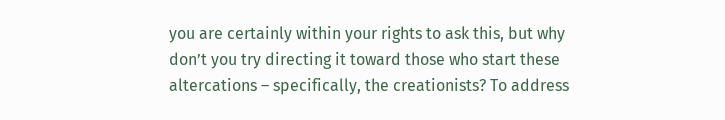you are certainly within your rights to ask this, but why don’t you try directing it toward those who start these altercations – specifically, the creationists? To address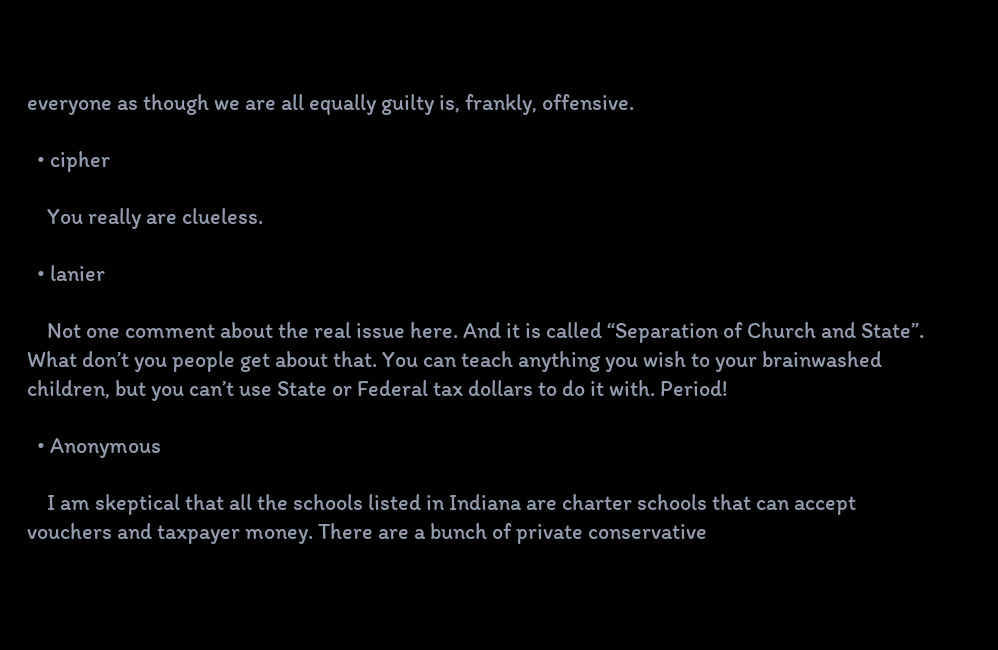everyone as though we are all equally guilty is, frankly, offensive.

  • cipher

    You really are clueless.

  • lanier

    Not one comment about the real issue here. And it is called “Separation of Church and State”. What don’t you people get about that. You can teach anything you wish to your brainwashed children, but you can’t use State or Federal tax dollars to do it with. Period!

  • Anonymous

    I am skeptical that all the schools listed in Indiana are charter schools that can accept vouchers and taxpayer money. There are a bunch of private conservative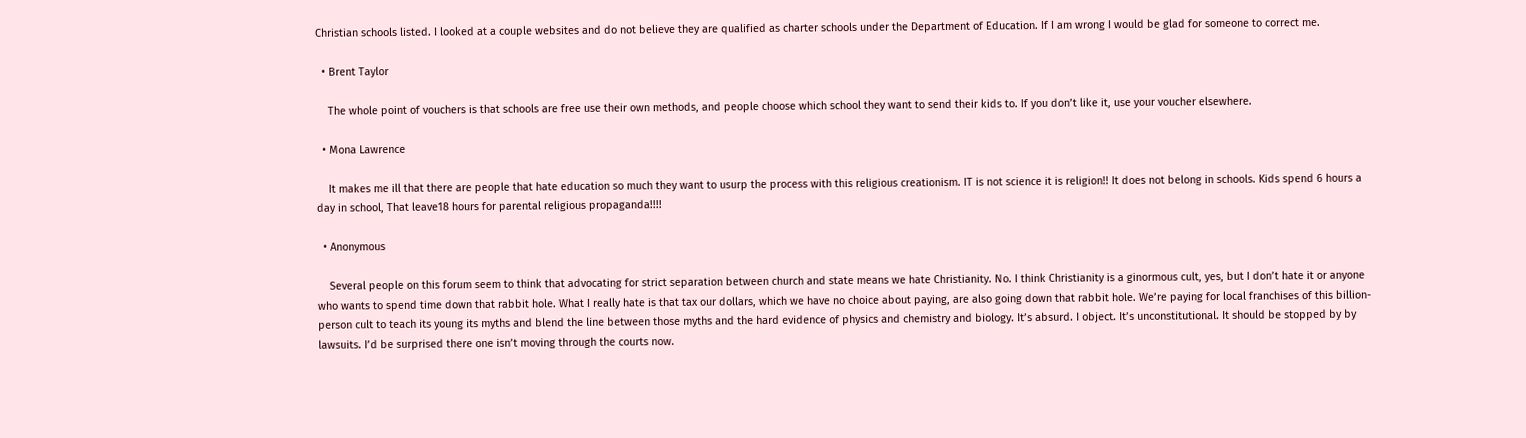Christian schools listed. I looked at a couple websites and do not believe they are qualified as charter schools under the Department of Education. If I am wrong I would be glad for someone to correct me.

  • Brent Taylor

    The whole point of vouchers is that schools are free use their own methods, and people choose which school they want to send their kids to. If you don’t like it, use your voucher elsewhere.

  • Mona Lawrence

    It makes me ill that there are people that hate education so much they want to usurp the process with this religious creationism. IT is not science it is religion!! It does not belong in schools. Kids spend 6 hours a day in school, That leave18 hours for parental religious propaganda!!!!

  • Anonymous

    Several people on this forum seem to think that advocating for strict separation between church and state means we hate Christianity. No. I think Christianity is a ginormous cult, yes, but I don’t hate it or anyone who wants to spend time down that rabbit hole. What I really hate is that tax our dollars, which we have no choice about paying, are also going down that rabbit hole. We’re paying for local franchises of this billion-person cult to teach its young its myths and blend the line between those myths and the hard evidence of physics and chemistry and biology. It’s absurd. I object. It’s unconstitutional. It should be stopped by by lawsuits. I’d be surprised there one isn’t moving through the courts now.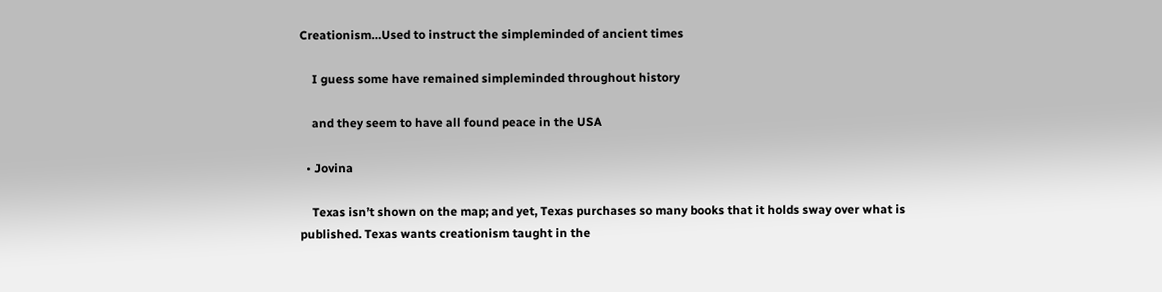Creationism…Used to instruct the simpleminded of ancient times

    I guess some have remained simpleminded throughout history

    and they seem to have all found peace in the USA

  • Jovina

    Texas isn’t shown on the map; and yet, Texas purchases so many books that it holds sway over what is published. Texas wants creationism taught in the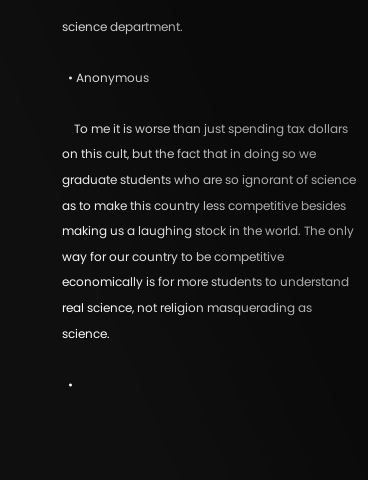science department.

  • Anonymous

    To me it is worse than just spending tax dollars on this cult, but the fact that in doing so we graduate students who are so ignorant of science as to make this country less competitive besides making us a laughing stock in the world. The only way for our country to be competitive economically is for more students to understand real science, not religion masquerading as science.

  •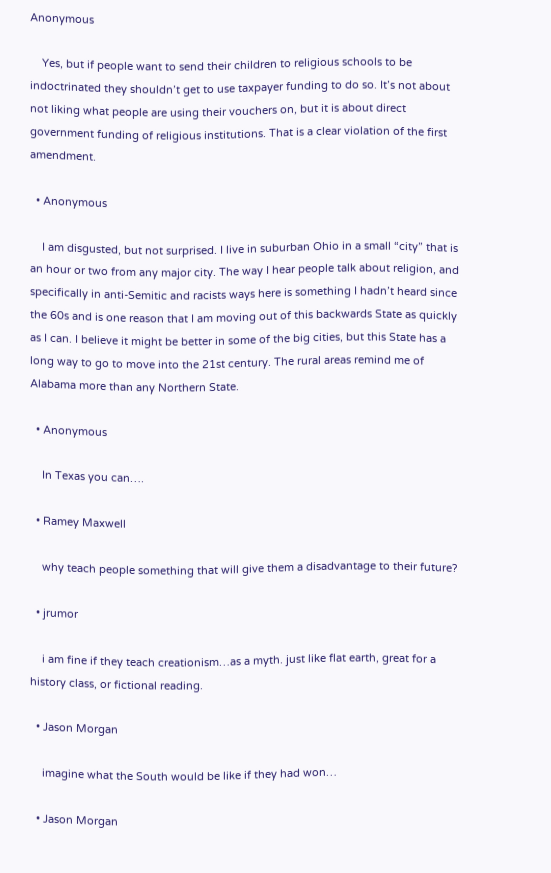Anonymous

    Yes, but if people want to send their children to religious schools to be indoctrinated they shouldn’t get to use taxpayer funding to do so. It’s not about not liking what people are using their vouchers on, but it is about direct government funding of religious institutions. That is a clear violation of the first amendment.

  • Anonymous

    I am disgusted, but not surprised. I live in suburban Ohio in a small “city” that is an hour or two from any major city. The way I hear people talk about religion, and specifically in anti-Semitic and racists ways here is something I hadn’t heard since the 60s and is one reason that I am moving out of this backwards State as quickly as I can. I believe it might be better in some of the big cities, but this State has a long way to go to move into the 21st century. The rural areas remind me of Alabama more than any Northern State.

  • Anonymous

    In Texas you can….

  • Ramey Maxwell

    why teach people something that will give them a disadvantage to their future?

  • jrumor

    i am fine if they teach creationism…as a myth. just like flat earth, great for a history class, or fictional reading.

  • Jason Morgan

    imagine what the South would be like if they had won…

  • Jason Morgan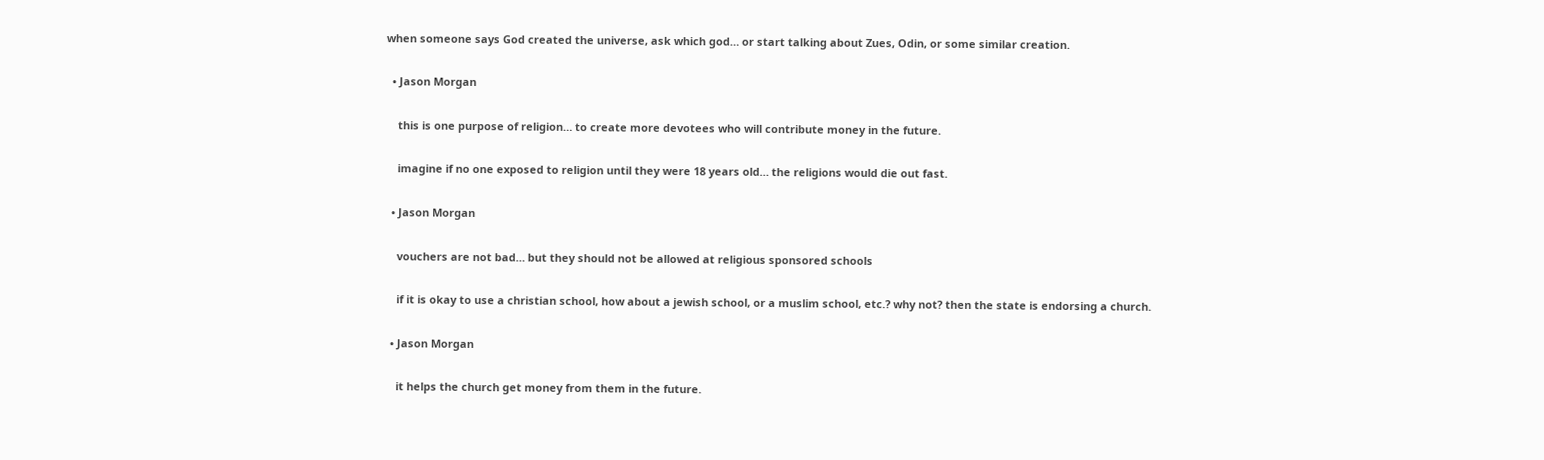when someone says God created the universe, ask which god… or start talking about Zues, Odin, or some similar creation.

  • Jason Morgan

    this is one purpose of religion… to create more devotees who will contribute money in the future.

    imagine if no one exposed to religion until they were 18 years old… the religions would die out fast.

  • Jason Morgan

    vouchers are not bad… but they should not be allowed at religious sponsored schools

    if it is okay to use a christian school, how about a jewish school, or a muslim school, etc.? why not? then the state is endorsing a church.

  • Jason Morgan

    it helps the church get money from them in the future.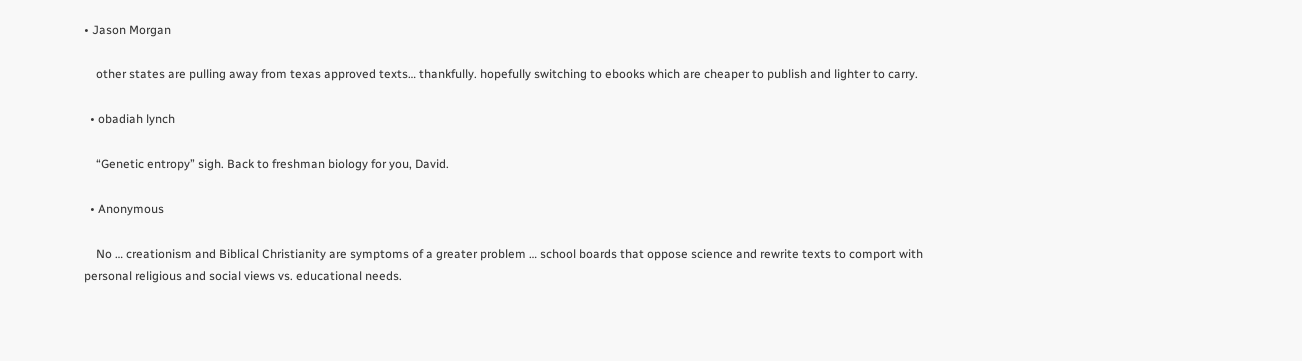• Jason Morgan

    other states are pulling away from texas approved texts… thankfully. hopefully switching to ebooks which are cheaper to publish and lighter to carry.

  • obadiah lynch

    “Genetic entropy” sigh. Back to freshman biology for you, David.

  • Anonymous

    No … creationism and Biblical Christianity are symptoms of a greater problem … school boards that oppose science and rewrite texts to comport with personal religious and social views vs. educational needs.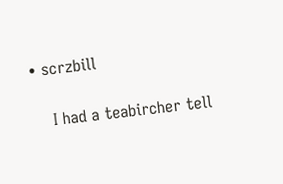• scrzbill

    I had a teabircher tell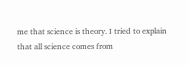me that science is theory. I tried to explain that all science comes from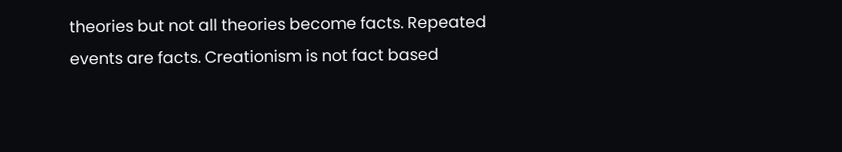theories but not all theories become facts. Repeated events are facts. Creationism is not fact based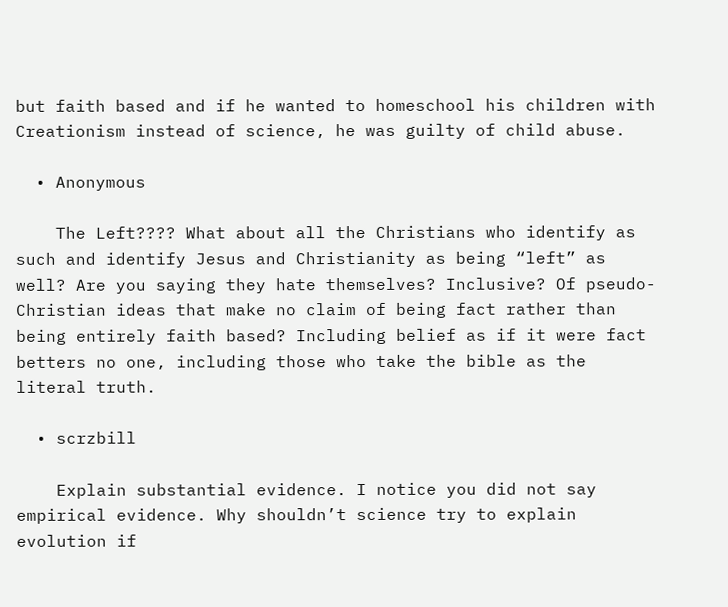but faith based and if he wanted to homeschool his children with Creationism instead of science, he was guilty of child abuse.

  • Anonymous

    The Left???? What about all the Christians who identify as such and identify Jesus and Christianity as being “left” as well? Are you saying they hate themselves? Inclusive? Of pseudo-Christian ideas that make no claim of being fact rather than being entirely faith based? Including belief as if it were fact betters no one, including those who take the bible as the literal truth.

  • scrzbill

    Explain substantial evidence. I notice you did not say empirical evidence. Why shouldn’t science try to explain evolution if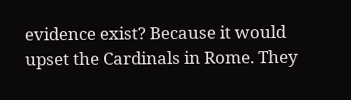evidence exist? Because it would upset the Cardinals in Rome. They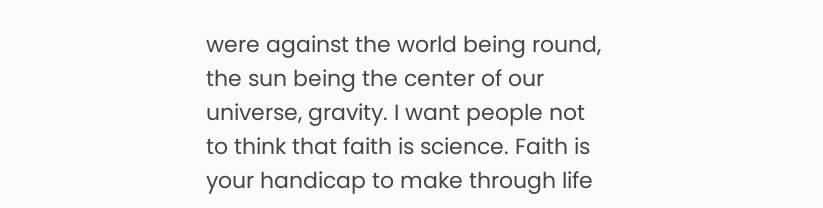were against the world being round, the sun being the center of our universe, gravity. I want people not to think that faith is science. Faith is your handicap to make through life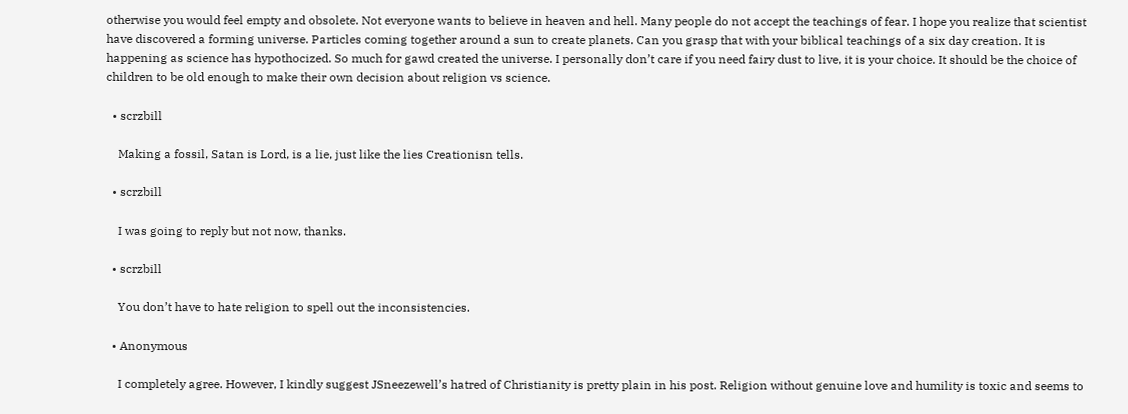otherwise you would feel empty and obsolete. Not everyone wants to believe in heaven and hell. Many people do not accept the teachings of fear. I hope you realize that scientist have discovered a forming universe. Particles coming together around a sun to create planets. Can you grasp that with your biblical teachings of a six day creation. It is happening as science has hypothocized. So much for gawd created the universe. I personally don’t care if you need fairy dust to live, it is your choice. It should be the choice of children to be old enough to make their own decision about religion vs science.

  • scrzbill

    Making a fossil, Satan is Lord, is a lie, just like the lies Creationisn tells.

  • scrzbill

    I was going to reply but not now, thanks.

  • scrzbill

    You don’t have to hate religion to spell out the inconsistencies.

  • Anonymous

    I completely agree. However, I kindly suggest JSneezewell’s hatred of Christianity is pretty plain in his post. Religion without genuine love and humility is toxic and seems to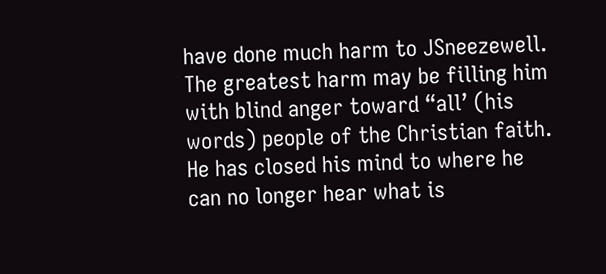have done much harm to JSneezewell. The greatest harm may be filling him with blind anger toward “all’ (his words) people of the Christian faith. He has closed his mind to where he can no longer hear what is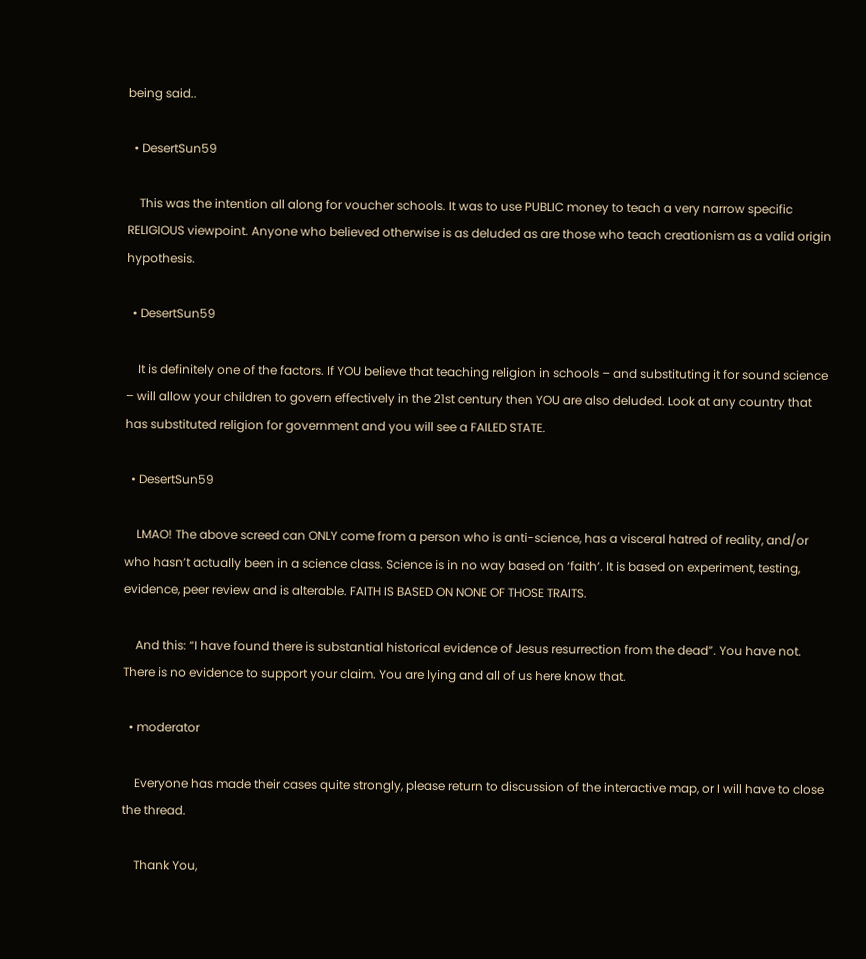being said..

  • DesertSun59

    This was the intention all along for voucher schools. It was to use PUBLIC money to teach a very narrow specific RELIGIOUS viewpoint. Anyone who believed otherwise is as deluded as are those who teach creationism as a valid origin hypothesis.

  • DesertSun59

    It is definitely one of the factors. If YOU believe that teaching religion in schools – and substituting it for sound science – will allow your children to govern effectively in the 21st century then YOU are also deluded. Look at any country that has substituted religion for government and you will see a FAILED STATE.

  • DesertSun59

    LMAO! The above screed can ONLY come from a person who is anti-science, has a visceral hatred of reality, and/or who hasn’t actually been in a science class. Science is in no way based on ‘faith’. It is based on experiment, testing, evidence, peer review and is alterable. FAITH IS BASED ON NONE OF THOSE TRAITS.

    And this: “I have found there is substantial historical evidence of Jesus resurrection from the dead”. You have not. There is no evidence to support your claim. You are lying and all of us here know that.

  • moderator

    Everyone has made their cases quite strongly, please return to discussion of the interactive map, or I will have to close the thread.

    Thank You,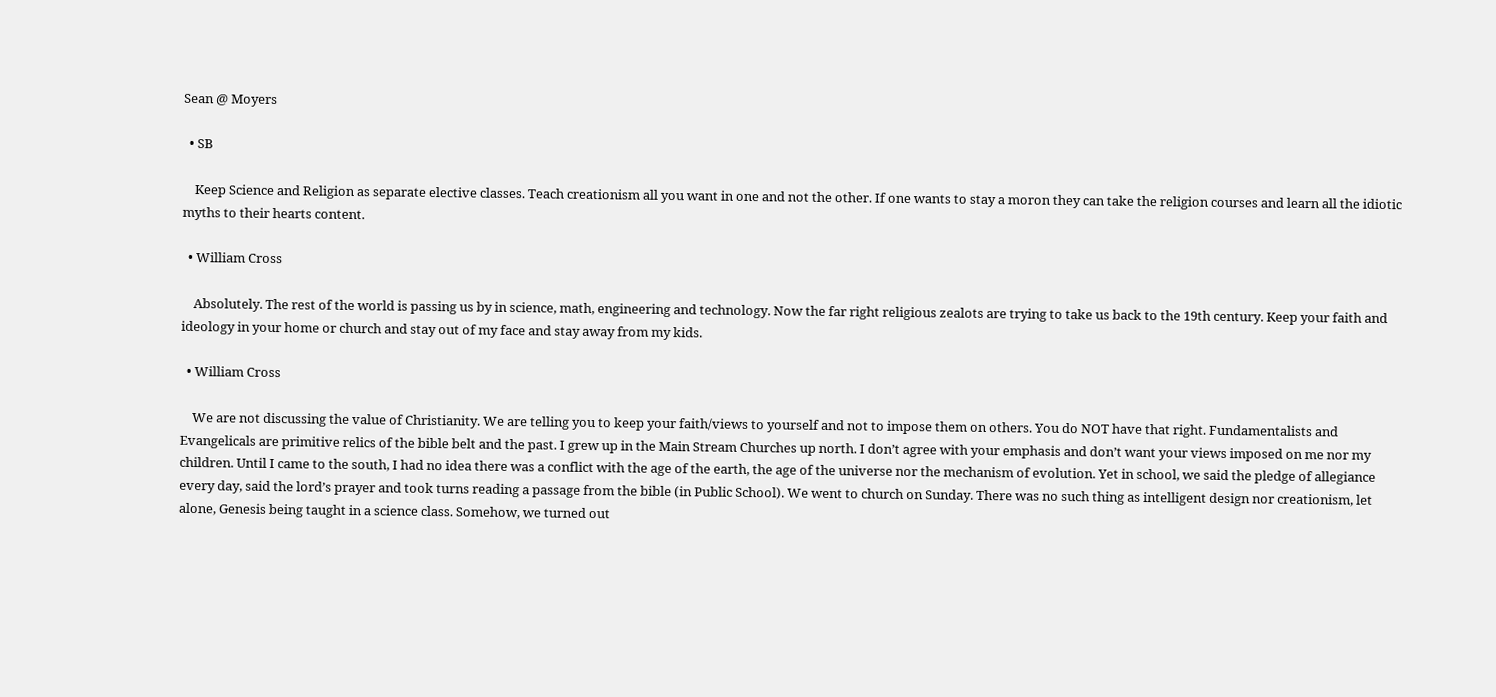Sean @ Moyers

  • SB

    Keep Science and Religion as separate elective classes. Teach creationism all you want in one and not the other. If one wants to stay a moron they can take the religion courses and learn all the idiotic myths to their hearts content.

  • William Cross

    Absolutely. The rest of the world is passing us by in science, math, engineering and technology. Now the far right religious zealots are trying to take us back to the 19th century. Keep your faith and ideology in your home or church and stay out of my face and stay away from my kids.

  • William Cross

    We are not discussing the value of Christianity. We are telling you to keep your faith/views to yourself and not to impose them on others. You do NOT have that right. Fundamentalists and Evangelicals are primitive relics of the bible belt and the past. I grew up in the Main Stream Churches up north. I don’t agree with your emphasis and don’t want your views imposed on me nor my children. Until I came to the south, I had no idea there was a conflict with the age of the earth, the age of the universe nor the mechanism of evolution. Yet in school, we said the pledge of allegiance every day, said the lord’s prayer and took turns reading a passage from the bible (in Public School). We went to church on Sunday. There was no such thing as intelligent design nor creationism, let alone, Genesis being taught in a science class. Somehow, we turned out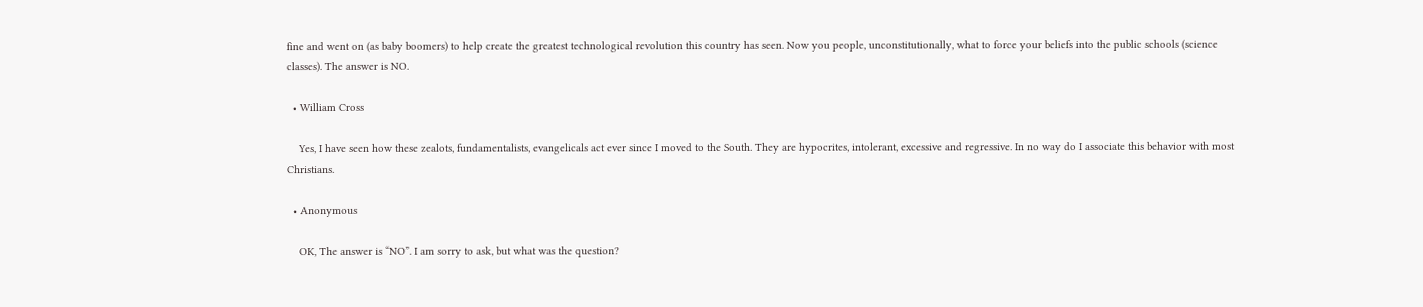fine and went on (as baby boomers) to help create the greatest technological revolution this country has seen. Now you people, unconstitutionally, what to force your beliefs into the public schools (science classes). The answer is NO.

  • William Cross

    Yes, I have seen how these zealots, fundamentalists, evangelicals act ever since I moved to the South. They are hypocrites, intolerant, excessive and regressive. In no way do I associate this behavior with most Christians.

  • Anonymous

    OK, The answer is “NO”. I am sorry to ask, but what was the question?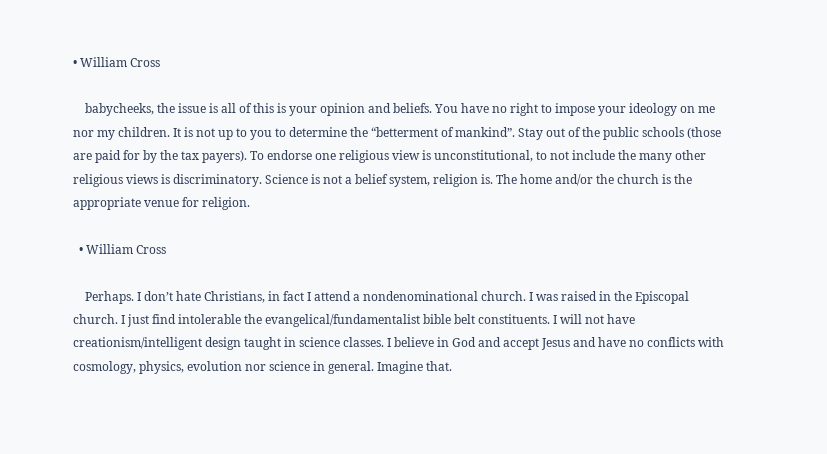• William Cross

    babycheeks, the issue is all of this is your opinion and beliefs. You have no right to impose your ideology on me nor my children. It is not up to you to determine the “betterment of mankind”. Stay out of the public schools (those are paid for by the tax payers). To endorse one religious view is unconstitutional, to not include the many other religious views is discriminatory. Science is not a belief system, religion is. The home and/or the church is the appropriate venue for religion.

  • William Cross

    Perhaps. I don’t hate Christians, in fact I attend a nondenominational church. I was raised in the Episcopal church. I just find intolerable the evangelical/fundamentalist bible belt constituents. I will not have creationism/intelligent design taught in science classes. I believe in God and accept Jesus and have no conflicts with cosmology, physics, evolution nor science in general. Imagine that.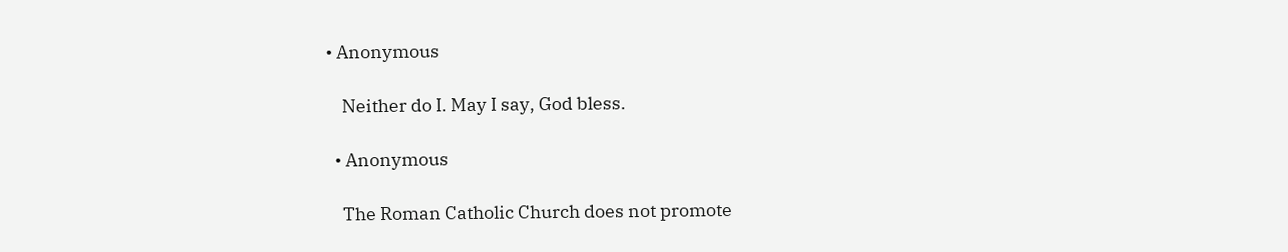• Anonymous

    Neither do I. May I say, God bless.

  • Anonymous

    The Roman Catholic Church does not promote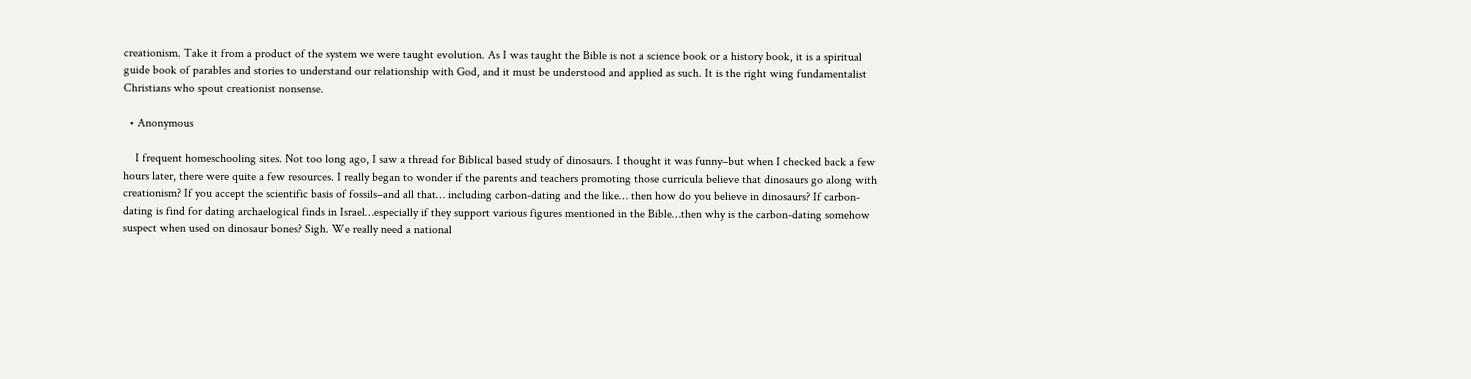creationism. Take it from a product of the system we were taught evolution. As I was taught the Bible is not a science book or a history book, it is a spiritual guide book of parables and stories to understand our relationship with God, and it must be understood and applied as such. It is the right wing fundamentalist Christians who spout creationist nonsense.

  • Anonymous

    I frequent homeschooling sites. Not too long ago, I saw a thread for Biblical based study of dinosaurs. I thought it was funny–but when I checked back a few hours later, there were quite a few resources. I really began to wonder if the parents and teachers promoting those curricula believe that dinosaurs go along with creationism? If you accept the scientific basis of fossils–and all that… including carbon-dating and the like… then how do you believe in dinosaurs? If carbon-dating is find for dating archaelogical finds in Israel…especially if they support various figures mentioned in the Bible…then why is the carbon-dating somehow suspect when used on dinosaur bones? Sigh. We really need a national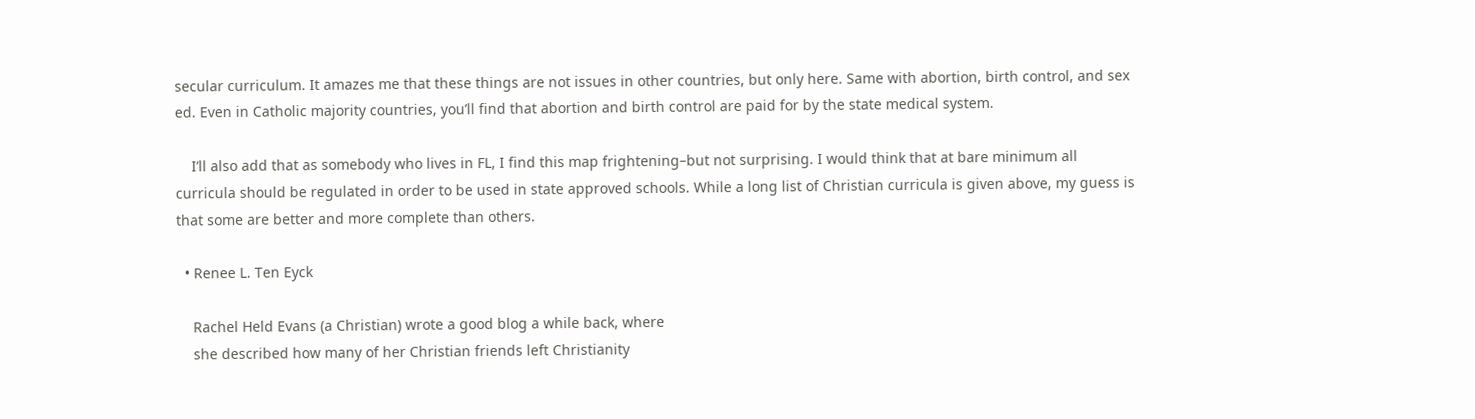secular curriculum. It amazes me that these things are not issues in other countries, but only here. Same with abortion, birth control, and sex ed. Even in Catholic majority countries, you’ll find that abortion and birth control are paid for by the state medical system.

    I’ll also add that as somebody who lives in FL, I find this map frightening–but not surprising. I would think that at bare minimum all curricula should be regulated in order to be used in state approved schools. While a long list of Christian curricula is given above, my guess is that some are better and more complete than others.

  • Renee L. Ten Eyck

    Rachel Held Evans (a Christian) wrote a good blog a while back, where
    she described how many of her Christian friends left Christianity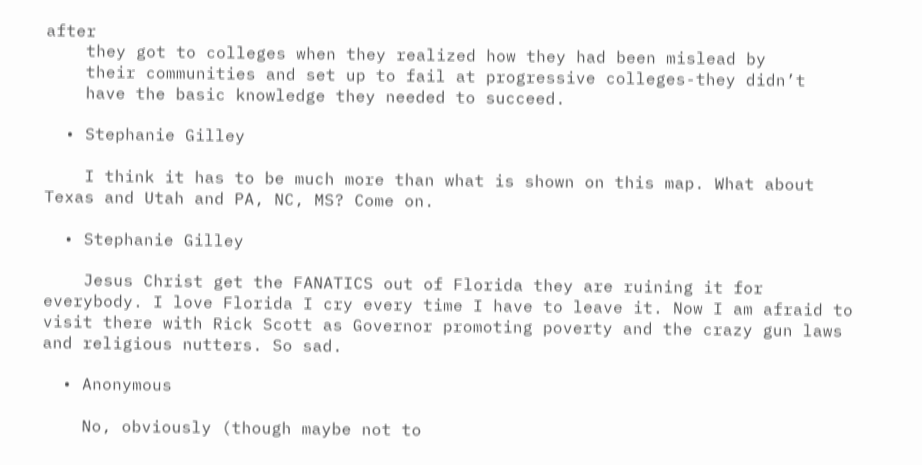after
    they got to colleges when they realized how they had been mislead by
    their communities and set up to fail at progressive colleges-they didn’t
    have the basic knowledge they needed to succeed.

  • Stephanie Gilley

    I think it has to be much more than what is shown on this map. What about Texas and Utah and PA, NC, MS? Come on.

  • Stephanie Gilley

    Jesus Christ get the FANATICS out of Florida they are ruining it for everybody. I love Florida I cry every time I have to leave it. Now I am afraid to visit there with Rick Scott as Governor promoting poverty and the crazy gun laws and religious nutters. So sad.

  • Anonymous

    No, obviously (though maybe not to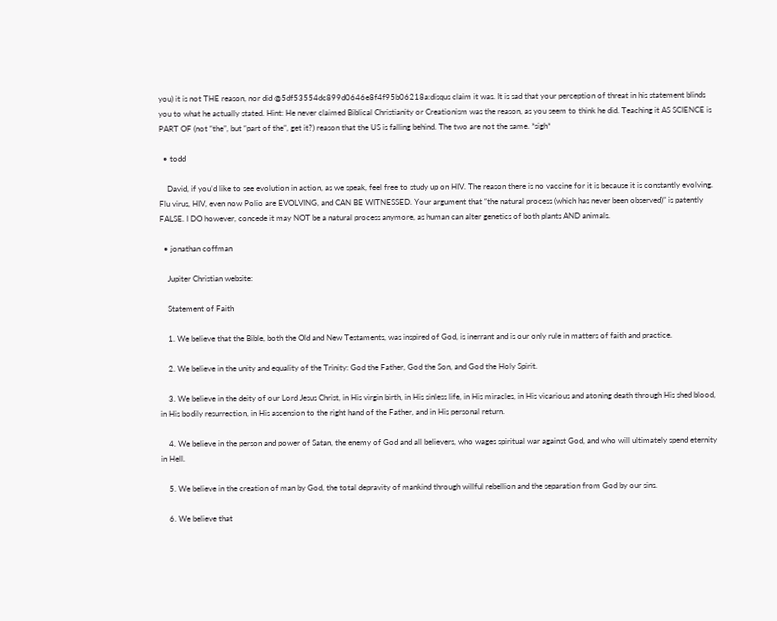you) it is not THE reason, nor did @5df53554dc899d0646e8f4f95b06218a:disqus claim it was. It is sad that your perception of threat in his statement blinds you to what he actually stated. Hint: He never claimed Biblical Christianity or Creationism was the reason, as you seem to think he did. Teaching it AS SCIENCE is PART OF (not “the”, but “part of the”, get it?) reason that the US is falling behind. The two are not the same. *sigh*

  • todd

    David, if you’d like to see evolution in action, as we speak, feel free to study up on HIV. The reason there is no vaccine for it is because it is constantly evolving. Flu virus, HIV, even now Polio are EVOLVING, and CAN BE WITNESSED. Your argument that “the natural process (which has never been observed)” is patently FALSE. I DO however, concede it may NOT be a natural process anymore, as human can alter genetics of both plants AND animals.

  • jonathan coffman

    Jupiter Christian website:

    Statement of Faith

    1. We believe that the Bible, both the Old and New Testaments, was inspired of God, is inerrant and is our only rule in matters of faith and practice.

    2. We believe in the unity and equality of the Trinity: God the Father, God the Son, and God the Holy Spirit.

    3. We believe in the deity of our Lord Jesus Christ, in His virgin birth, in His sinless life, in His miracles, in His vicarious and atoning death through His shed blood, in His bodily resurrection, in His ascension to the right hand of the Father, and in His personal return.

    4. We believe in the person and power of Satan, the enemy of God and all believers, who wages spiritual war against God, and who will ultimately spend eternity in Hell.

    5. We believe in the creation of man by God, the total depravity of mankind through willful rebellion and the separation from God by our sins.

    6. We believe that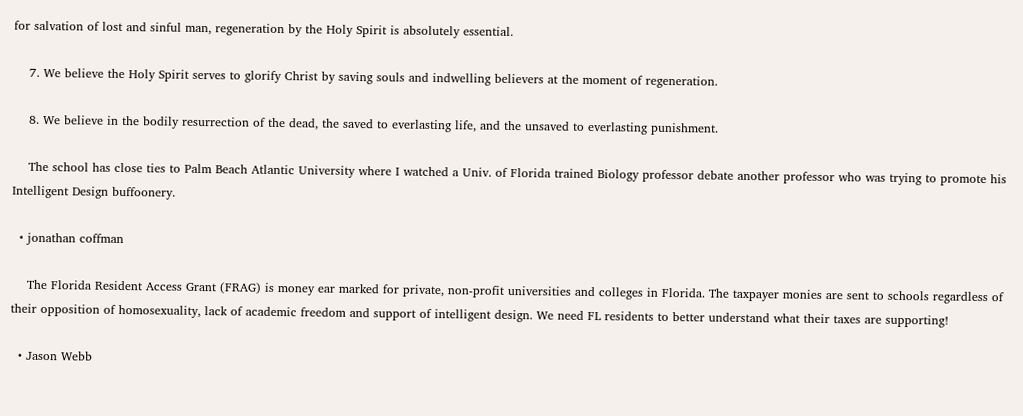for salvation of lost and sinful man, regeneration by the Holy Spirit is absolutely essential.

    7. We believe the Holy Spirit serves to glorify Christ by saving souls and indwelling believers at the moment of regeneration.

    8. We believe in the bodily resurrection of the dead, the saved to everlasting life, and the unsaved to everlasting punishment.

    The school has close ties to Palm Beach Atlantic University where I watched a Univ. of Florida trained Biology professor debate another professor who was trying to promote his Intelligent Design buffoonery.

  • jonathan coffman

    The Florida Resident Access Grant (FRAG) is money ear marked for private, non-profit universities and colleges in Florida. The taxpayer monies are sent to schools regardless of their opposition of homosexuality, lack of academic freedom and support of intelligent design. We need FL residents to better understand what their taxes are supporting!

  • Jason Webb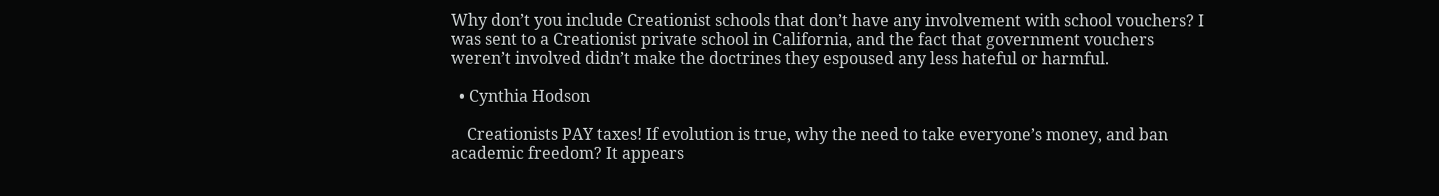Why don’t you include Creationist schools that don’t have any involvement with school vouchers? I was sent to a Creationist private school in California, and the fact that government vouchers weren’t involved didn’t make the doctrines they espoused any less hateful or harmful.

  • Cynthia Hodson

    Creationists PAY taxes! If evolution is true, why the need to take everyone’s money, and ban academic freedom? It appears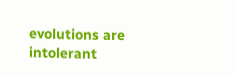evolutions are intolerant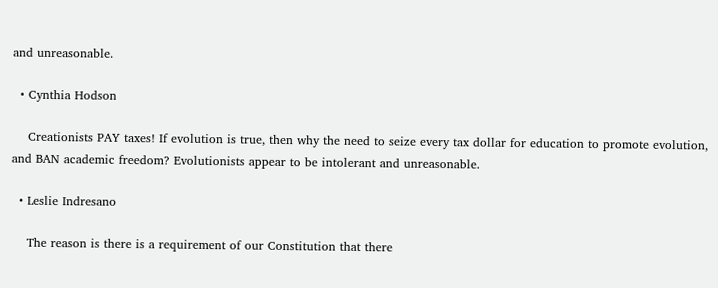and unreasonable.

  • Cynthia Hodson

    Creationists PAY taxes! If evolution is true, then why the need to seize every tax dollar for education to promote evolution, and BAN academic freedom? Evolutionists appear to be intolerant and unreasonable.

  • Leslie Indresano

    The reason is there is a requirement of our Constitution that there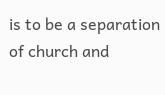is to be a separation of church and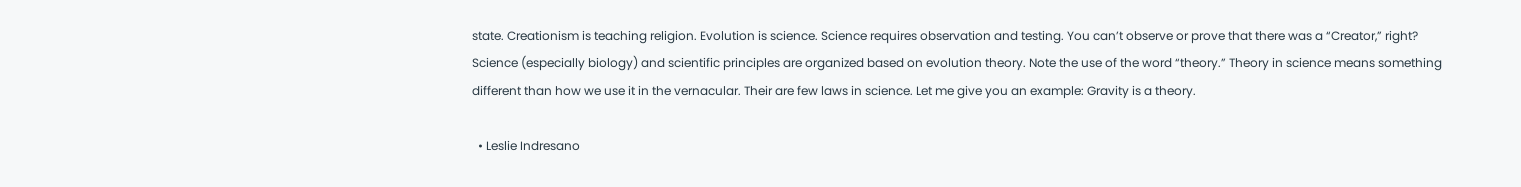state. Creationism is teaching religion. Evolution is science. Science requires observation and testing. You can’t observe or prove that there was a “Creator,” right? Science (especially biology) and scientific principles are organized based on evolution theory. Note the use of the word “theory.” Theory in science means something different than how we use it in the vernacular. Their are few laws in science. Let me give you an example: Gravity is a theory.

  • Leslie Indresano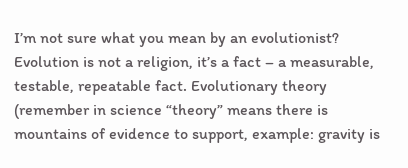I’m not sure what you mean by an evolutionist? Evolution is not a religion, it’s a fact – a measurable, testable, repeatable fact. Evolutionary theory (remember in science “theory” means there is mountains of evidence to support, example: gravity is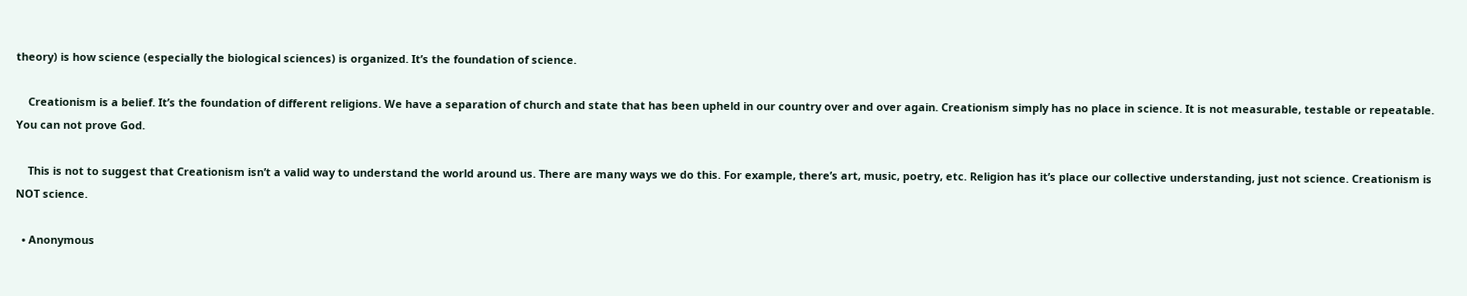theory) is how science (especially the biological sciences) is organized. It’s the foundation of science.

    Creationism is a belief. It’s the foundation of different religions. We have a separation of church and state that has been upheld in our country over and over again. Creationism simply has no place in science. It is not measurable, testable or repeatable. You can not prove God.

    This is not to suggest that Creationism isn’t a valid way to understand the world around us. There are many ways we do this. For example, there’s art, music, poetry, etc. Religion has it’s place our collective understanding, just not science. Creationism is NOT science.

  • Anonymous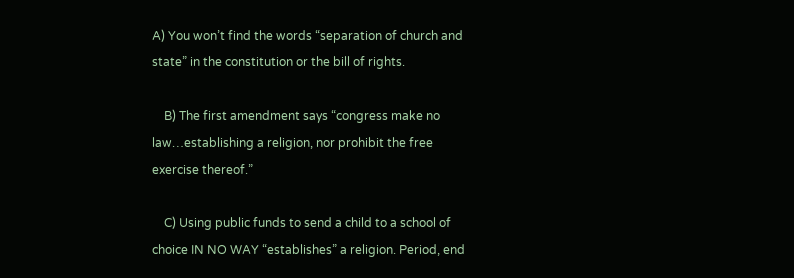A) You won’t find the words “separation of church and state” in the constitution or the bill of rights.

    B) The first amendment says “congress make no law…establishing a religion, nor prohibit the free exercise thereof.”

    C) Using public funds to send a child to a school of choice IN NO WAY “establishes” a religion. Period, end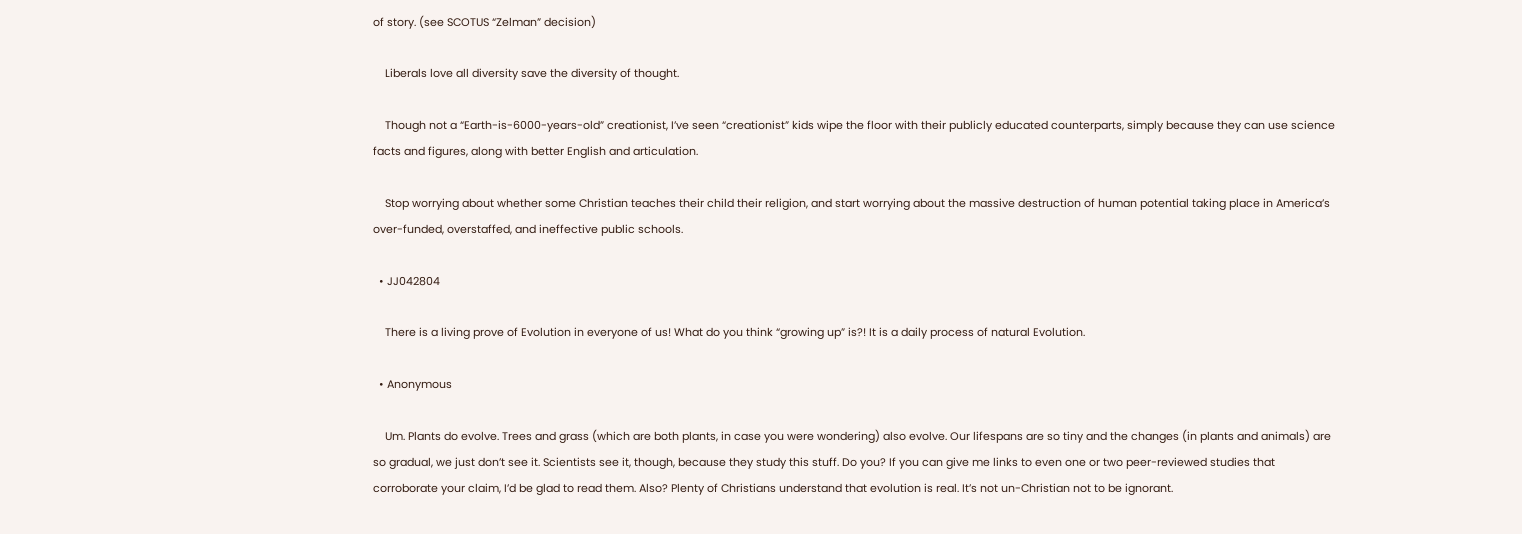of story. (see SCOTUS “Zelman” decision)

    Liberals love all diversity save the diversity of thought.

    Though not a “Earth-is-6000-years-old” creationist, I’ve seen “creationist” kids wipe the floor with their publicly educated counterparts, simply because they can use science facts and figures, along with better English and articulation.

    Stop worrying about whether some Christian teaches their child their religion, and start worrying about the massive destruction of human potential taking place in America’s over-funded, overstaffed, and ineffective public schools.

  • JJ042804

    There is a living prove of Evolution in everyone of us! What do you think “growing up” is?! It is a daily process of natural Evolution.

  • Anonymous

    Um. Plants do evolve. Trees and grass (which are both plants, in case you were wondering) also evolve. Our lifespans are so tiny and the changes (in plants and animals) are so gradual, we just don’t see it. Scientists see it, though, because they study this stuff. Do you? If you can give me links to even one or two peer-reviewed studies that corroborate your claim, I’d be glad to read them. Also? Plenty of Christians understand that evolution is real. It’s not un-Christian not to be ignorant.